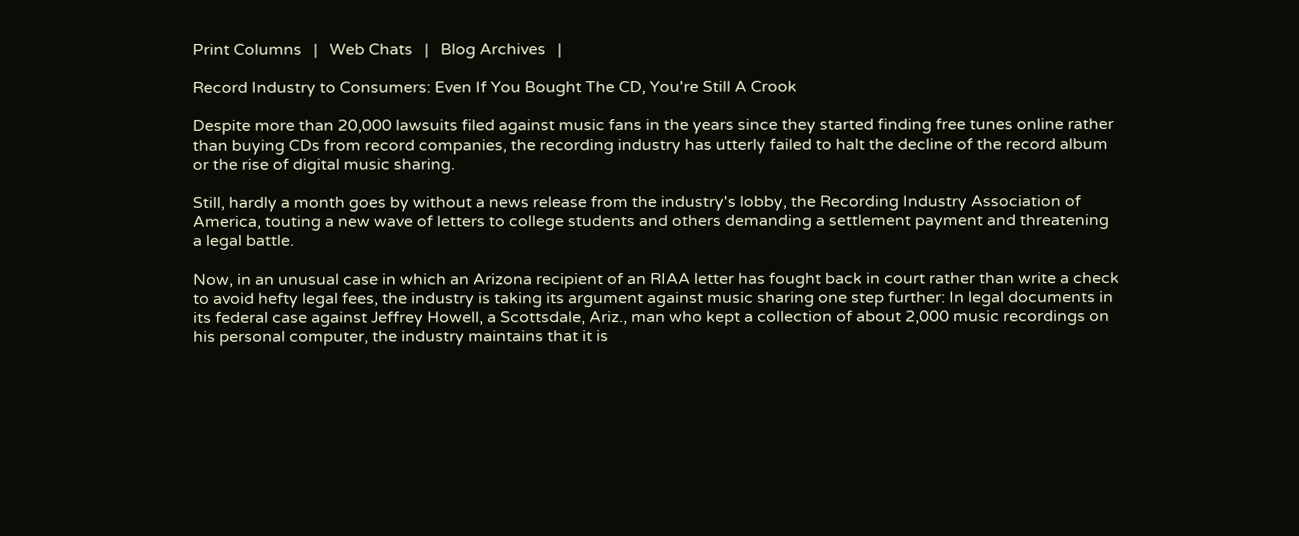Print Columns   |   Web Chats   |   Blog Archives   |

Record Industry to Consumers: Even If You Bought The CD, You're Still A Crook

Despite more than 20,000 lawsuits filed against music fans in the years since they started finding free tunes online rather than buying CDs from record companies, the recording industry has utterly failed to halt the decline of the record album or the rise of digital music sharing.

Still, hardly a month goes by without a news release from the industry's lobby, the Recording Industry Association of America, touting a new wave of letters to college students and others demanding a settlement payment and threatening a legal battle.

Now, in an unusual case in which an Arizona recipient of an RIAA letter has fought back in court rather than write a check to avoid hefty legal fees, the industry is taking its argument against music sharing one step further: In legal documents in its federal case against Jeffrey Howell, a Scottsdale, Ariz., man who kept a collection of about 2,000 music recordings on his personal computer, the industry maintains that it is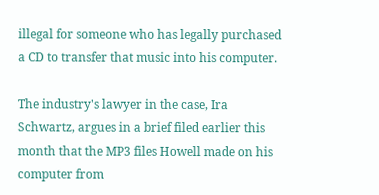illegal for someone who has legally purchased a CD to transfer that music into his computer.

The industry's lawyer in the case, Ira Schwartz, argues in a brief filed earlier this month that the MP3 files Howell made on his computer from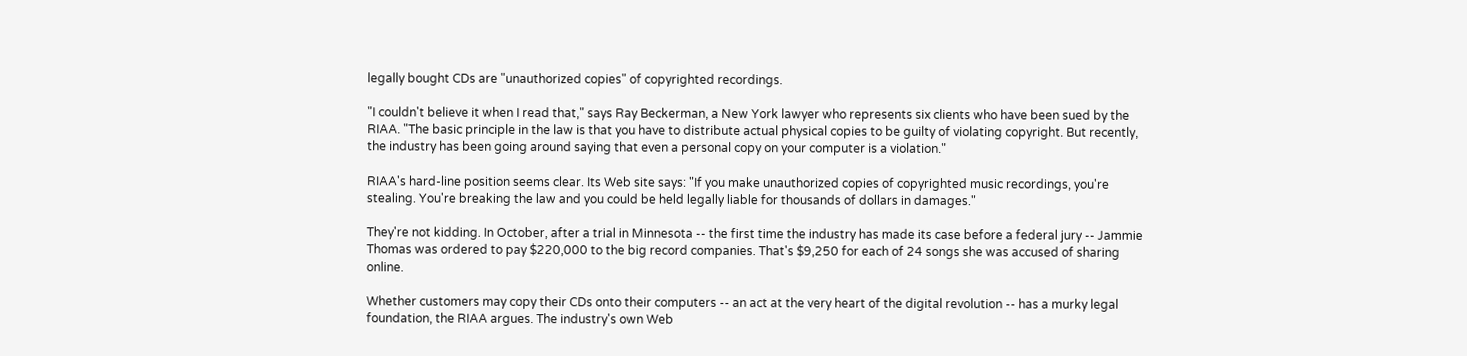legally bought CDs are "unauthorized copies" of copyrighted recordings.

"I couldn't believe it when I read that," says Ray Beckerman, a New York lawyer who represents six clients who have been sued by the RIAA. "The basic principle in the law is that you have to distribute actual physical copies to be guilty of violating copyright. But recently, the industry has been going around saying that even a personal copy on your computer is a violation."

RIAA's hard-line position seems clear. Its Web site says: "If you make unauthorized copies of copyrighted music recordings, you're stealing. You're breaking the law and you could be held legally liable for thousands of dollars in damages."

They're not kidding. In October, after a trial in Minnesota -- the first time the industry has made its case before a federal jury -- Jammie Thomas was ordered to pay $220,000 to the big record companies. That's $9,250 for each of 24 songs she was accused of sharing online.

Whether customers may copy their CDs onto their computers -- an act at the very heart of the digital revolution -- has a murky legal foundation, the RIAA argues. The industry's own Web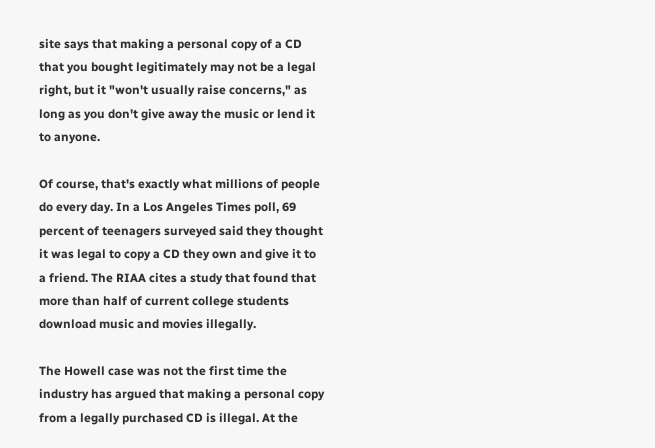site says that making a personal copy of a CD that you bought legitimately may not be a legal right, but it "won't usually raise concerns," as long as you don't give away the music or lend it to anyone.

Of course, that's exactly what millions of people do every day. In a Los Angeles Times poll, 69 percent of teenagers surveyed said they thought it was legal to copy a CD they own and give it to a friend. The RIAA cites a study that found that more than half of current college students download music and movies illegally.

The Howell case was not the first time the industry has argued that making a personal copy from a legally purchased CD is illegal. At the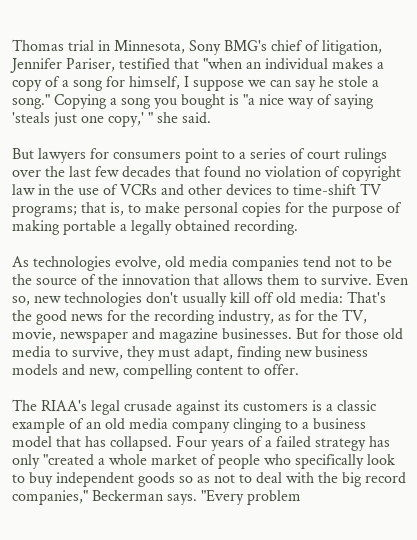Thomas trial in Minnesota, Sony BMG's chief of litigation, Jennifer Pariser, testified that "when an individual makes a copy of a song for himself, I suppose we can say he stole a song." Copying a song you bought is "a nice way of saying 'steals just one copy,' " she said.

But lawyers for consumers point to a series of court rulings over the last few decades that found no violation of copyright law in the use of VCRs and other devices to time-shift TV programs; that is, to make personal copies for the purpose of making portable a legally obtained recording.

As technologies evolve, old media companies tend not to be the source of the innovation that allows them to survive. Even so, new technologies don't usually kill off old media: That's the good news for the recording industry, as for the TV, movie, newspaper and magazine businesses. But for those old media to survive, they must adapt, finding new business models and new, compelling content to offer.

The RIAA's legal crusade against its customers is a classic example of an old media company clinging to a business model that has collapsed. Four years of a failed strategy has only "created a whole market of people who specifically look to buy independent goods so as not to deal with the big record companies," Beckerman says. "Every problem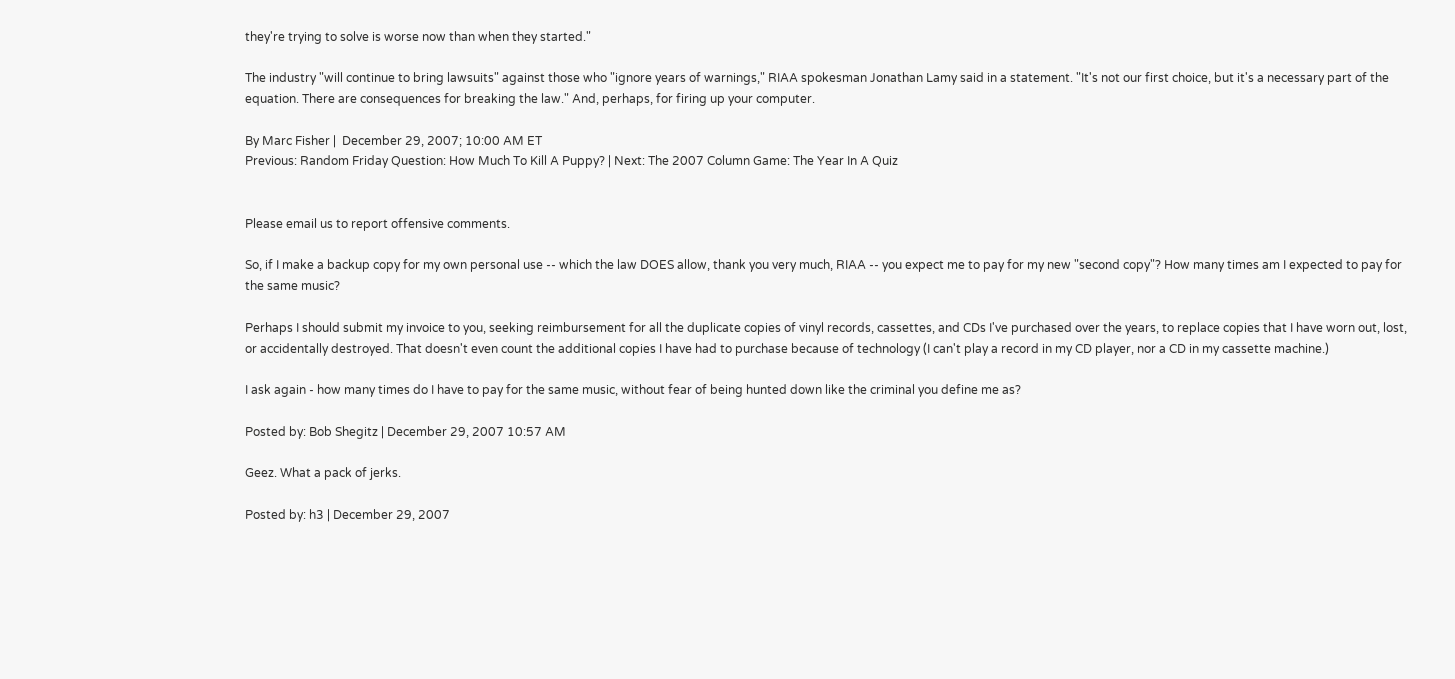they're trying to solve is worse now than when they started."

The industry "will continue to bring lawsuits" against those who "ignore years of warnings," RIAA spokesman Jonathan Lamy said in a statement. "It's not our first choice, but it's a necessary part of the equation. There are consequences for breaking the law." And, perhaps, for firing up your computer.

By Marc Fisher |  December 29, 2007; 10:00 AM ET
Previous: Random Friday Question: How Much To Kill A Puppy? | Next: The 2007 Column Game: The Year In A Quiz


Please email us to report offensive comments.

So, if I make a backup copy for my own personal use -- which the law DOES allow, thank you very much, RIAA -- you expect me to pay for my new "second copy"? How many times am I expected to pay for the same music?

Perhaps I should submit my invoice to you, seeking reimbursement for all the duplicate copies of vinyl records, cassettes, and CDs I've purchased over the years, to replace copies that I have worn out, lost, or accidentally destroyed. That doesn't even count the additional copies I have had to purchase because of technology (I can't play a record in my CD player, nor a CD in my cassette machine.)

I ask again - how many times do I have to pay for the same music, without fear of being hunted down like the criminal you define me as?

Posted by: Bob Shegitz | December 29, 2007 10:57 AM

Geez. What a pack of jerks.

Posted by: h3 | December 29, 2007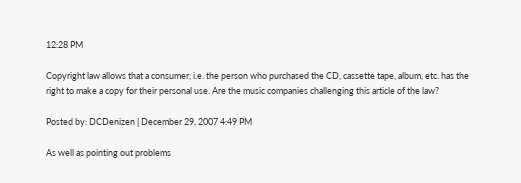12:28 PM

Copyright law allows that a consumer, i.e. the person who purchased the CD, cassette tape, album, etc. has the right to make a copy for their personal use. Are the music companies challenging this article of the law?

Posted by: DCDenizen | December 29, 2007 4:49 PM

As well as pointing out problems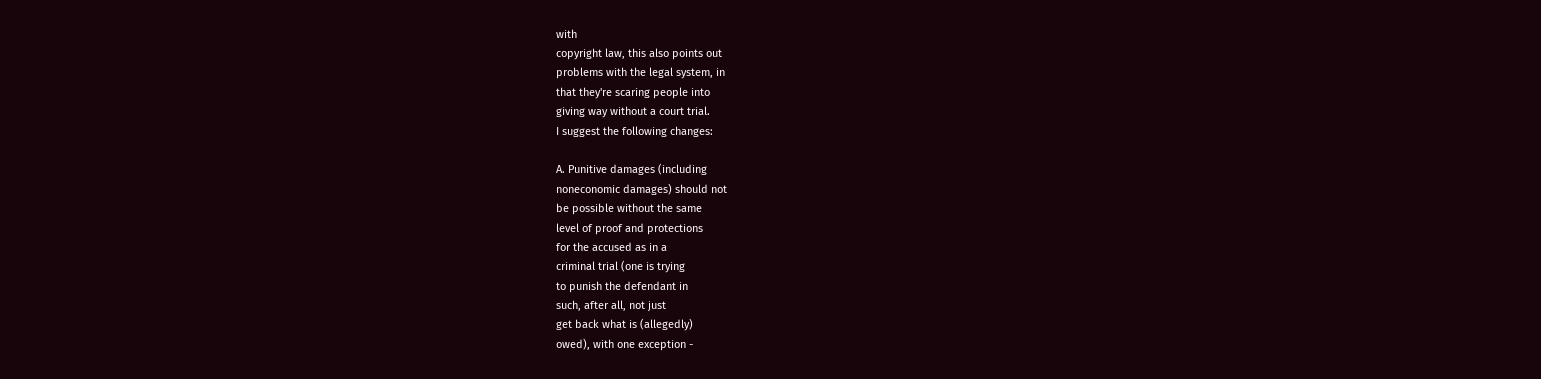with
copyright law, this also points out
problems with the legal system, in
that they're scaring people into
giving way without a court trial.
I suggest the following changes:

A. Punitive damages (including
noneconomic damages) should not
be possible without the same
level of proof and protections
for the accused as in a
criminal trial (one is trying
to punish the defendant in
such, after all, not just
get back what is (allegedly)
owed), with one exception -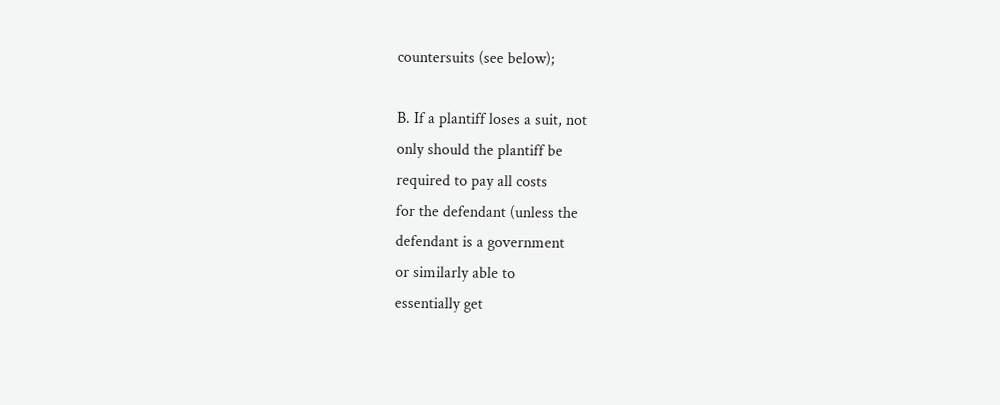countersuits (see below);

B. If a plantiff loses a suit, not
only should the plantiff be
required to pay all costs
for the defendant (unless the
defendant is a government
or similarly able to
essentially get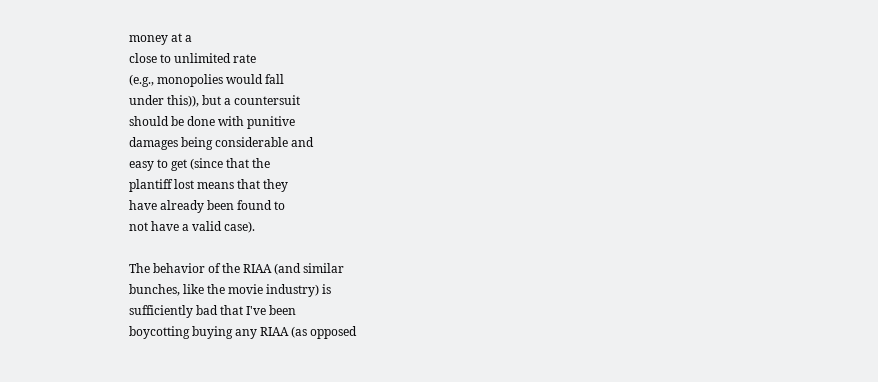money at a
close to unlimited rate
(e.g., monopolies would fall
under this)), but a countersuit
should be done with punitive
damages being considerable and
easy to get (since that the
plantiff lost means that they
have already been found to
not have a valid case).

The behavior of the RIAA (and similar
bunches, like the movie industry) is
sufficiently bad that I've been
boycotting buying any RIAA (as opposed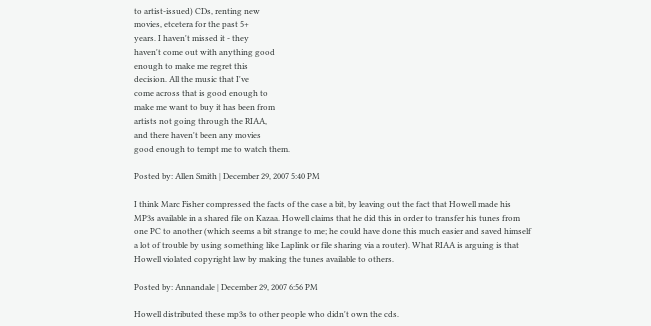to artist-issued) CDs, renting new
movies, etcetera for the past 5+
years. I haven't missed it - they
haven't come out with anything good
enough to make me regret this
decision. All the music that I've
come across that is good enough to
make me want to buy it has been from
artists not going through the RIAA,
and there haven't been any movies
good enough to tempt me to watch them.

Posted by: Allen Smith | December 29, 2007 5:40 PM

I think Marc Fisher compressed the facts of the case a bit, by leaving out the fact that Howell made his MP3s available in a shared file on Kazaa. Howell claims that he did this in order to transfer his tunes from one PC to another (which seems a bit strange to me; he could have done this much easier and saved himself a lot of trouble by using something like Laplink or file sharing via a router). What RIAA is arguing is that Howell violated copyright law by making the tunes available to others.

Posted by: Annandale | December 29, 2007 6:56 PM

Howell distributed these mp3s to other people who didn't own the cds.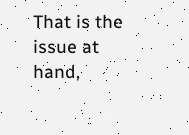That is the issue at hand,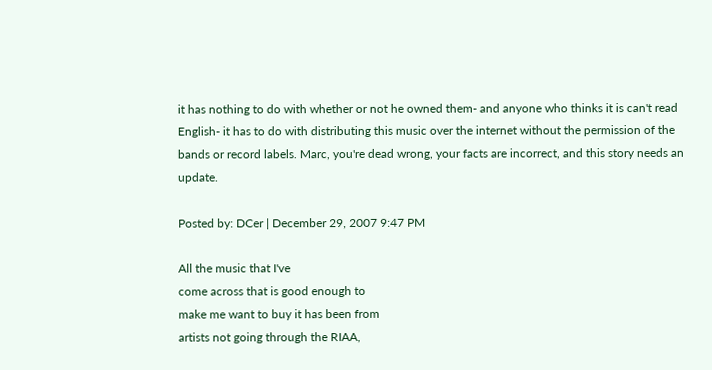it has nothing to do with whether or not he owned them- and anyone who thinks it is can't read English- it has to do with distributing this music over the internet without the permission of the bands or record labels. Marc, you're dead wrong, your facts are incorrect, and this story needs an update.

Posted by: DCer | December 29, 2007 9:47 PM

All the music that I've
come across that is good enough to
make me want to buy it has been from
artists not going through the RIAA,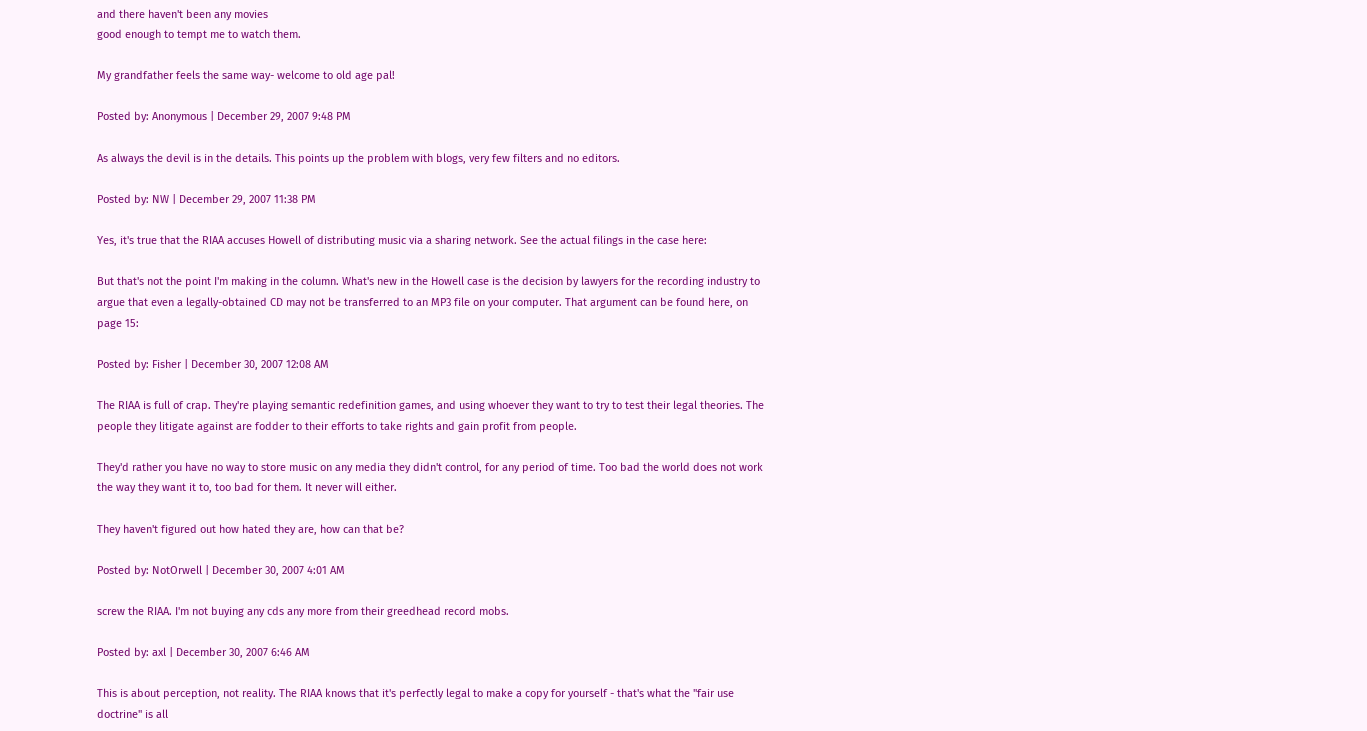and there haven't been any movies
good enough to tempt me to watch them.

My grandfather feels the same way- welcome to old age pal!

Posted by: Anonymous | December 29, 2007 9:48 PM

As always the devil is in the details. This points up the problem with blogs, very few filters and no editors.

Posted by: NW | December 29, 2007 11:38 PM

Yes, it's true that the RIAA accuses Howell of distributing music via a sharing network. See the actual filings in the case here:

But that's not the point I'm making in the column. What's new in the Howell case is the decision by lawyers for the recording industry to argue that even a legally-obtained CD may not be transferred to an MP3 file on your computer. That argument can be found here, on page 15:

Posted by: Fisher | December 30, 2007 12:08 AM

The RIAA is full of crap. They're playing semantic redefinition games, and using whoever they want to try to test their legal theories. The people they litigate against are fodder to their efforts to take rights and gain profit from people.

They'd rather you have no way to store music on any media they didn't control, for any period of time. Too bad the world does not work the way they want it to, too bad for them. It never will either.

They haven't figured out how hated they are, how can that be?

Posted by: NotOrwell | December 30, 2007 4:01 AM

screw the RIAA. I'm not buying any cds any more from their greedhead record mobs.

Posted by: axl | December 30, 2007 6:46 AM

This is about perception, not reality. The RIAA knows that it's perfectly legal to make a copy for yourself - that's what the "fair use doctrine" is all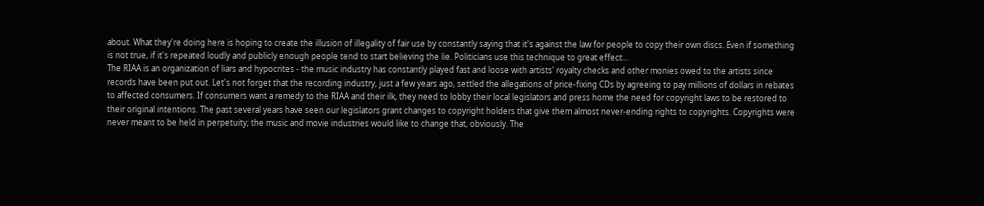about. What they're doing here is hoping to create the illusion of illegality of fair use by constantly saying that it's against the law for people to copy their own discs. Even if something is not true, if it's repeated loudly and publicly enough people tend to start believing the lie. Politicians use this technique to great effect...
The RIAA is an organization of liars and hypocrites - the music industry has constantly played fast and loose with artists' royalty checks and other monies owed to the artists since records have been put out. Let's not forget that the recording industry, just a few years ago, settled the allegations of price-fixing CDs by agreeing to pay millions of dollars in rebates to affected consumers. If consumers want a remedy to the RIAA and their ilk, they need to lobby their local legislators and press home the need for copyright laws to be restored to their original intentions. The past several years have seen our legislators grant changes to copyright holders that give them almost never-ending rights to copyrights. Copyrights were never meant to be held in perpetuity; the music and movie industries would like to change that, obviously. The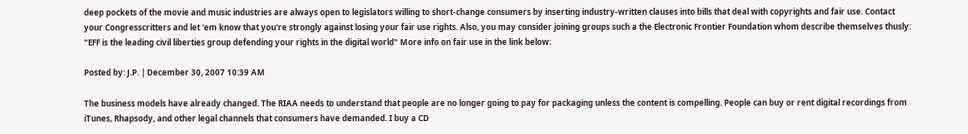deep pockets of the movie and music industries are always open to legislators willing to short-change consumers by inserting industry-written clauses into bills that deal with copyrights and fair use. Contact your Congresscritters and let 'em know that you're strongly against losing your fair use rights. Also, you may consider joining groups such a the Electronic Frontier Foundation whom describe themselves thusly: "EFF is the leading civil liberties group defending your rights in the digital world" More info on fair use in the link below:

Posted by: J.P. | December 30, 2007 10:39 AM

The business models have already changed. The RIAA needs to understand that people are no longer going to pay for packaging unless the content is compelling. People can buy or rent digital recordings from iTunes, Rhapsody, and other legal channels that consumers have demanded. I buy a CD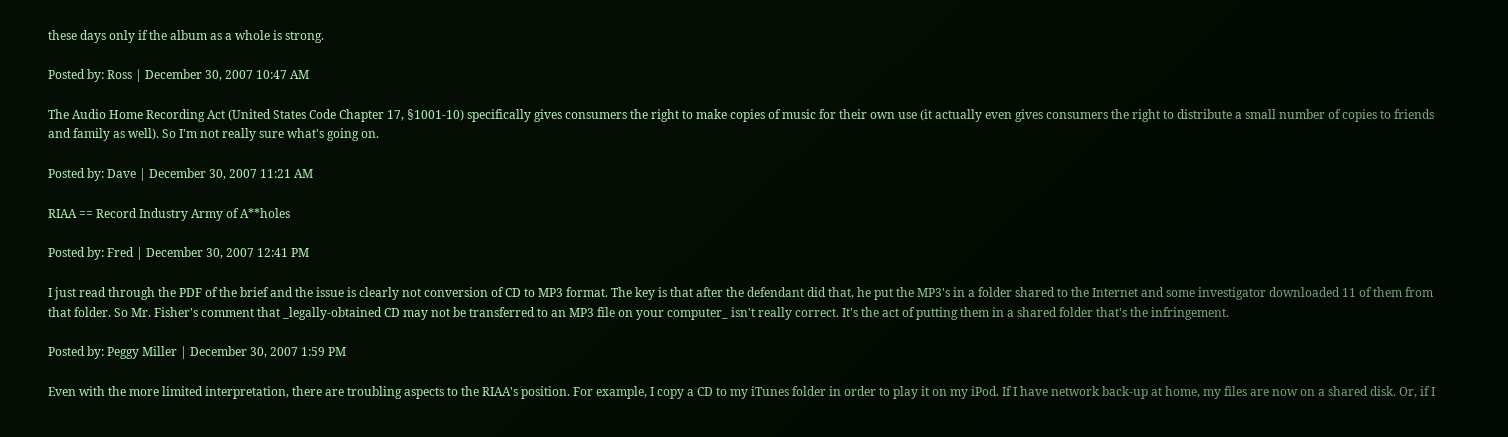these days only if the album as a whole is strong.

Posted by: Ross | December 30, 2007 10:47 AM

The Audio Home Recording Act (United States Code Chapter 17, §1001-10) specifically gives consumers the right to make copies of music for their own use (it actually even gives consumers the right to distribute a small number of copies to friends and family as well). So I'm not really sure what's going on.

Posted by: Dave | December 30, 2007 11:21 AM

RIAA == Record Industry Army of A**holes

Posted by: Fred | December 30, 2007 12:41 PM

I just read through the PDF of the brief and the issue is clearly not conversion of CD to MP3 format. The key is that after the defendant did that, he put the MP3's in a folder shared to the Internet and some investigator downloaded 11 of them from that folder. So Mr. Fisher's comment that _legally-obtained CD may not be transferred to an MP3 file on your computer_ isn't really correct. It's the act of putting them in a shared folder that's the infringement.

Posted by: Peggy Miller | December 30, 2007 1:59 PM

Even with the more limited interpretation, there are troubling aspects to the RIAA's position. For example, I copy a CD to my iTunes folder in order to play it on my iPod. If I have network back-up at home, my files are now on a shared disk. Or, if I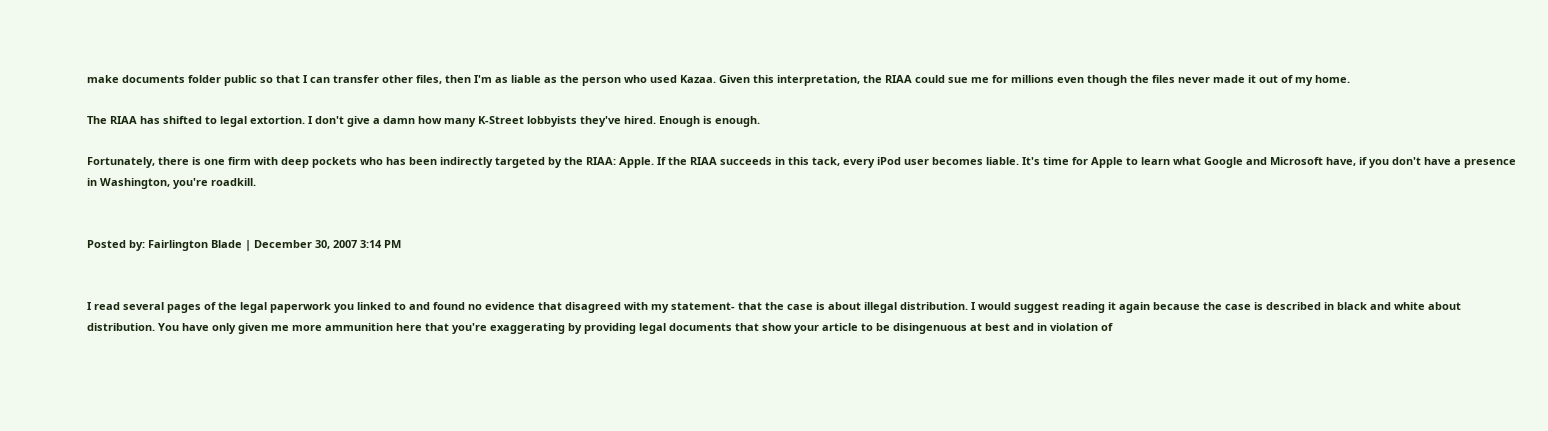make documents folder public so that I can transfer other files, then I'm as liable as the person who used Kazaa. Given this interpretation, the RIAA could sue me for millions even though the files never made it out of my home.

The RIAA has shifted to legal extortion. I don't give a damn how many K-Street lobbyists they've hired. Enough is enough.

Fortunately, there is one firm with deep pockets who has been indirectly targeted by the RIAA: Apple. If the RIAA succeeds in this tack, every iPod user becomes liable. It's time for Apple to learn what Google and Microsoft have, if you don't have a presence in Washington, you're roadkill.


Posted by: Fairlington Blade | December 30, 2007 3:14 PM


I read several pages of the legal paperwork you linked to and found no evidence that disagreed with my statement- that the case is about illegal distribution. I would suggest reading it again because the case is described in black and white about distribution. You have only given me more ammunition here that you're exaggerating by providing legal documents that show your article to be disingenuous at best and in violation of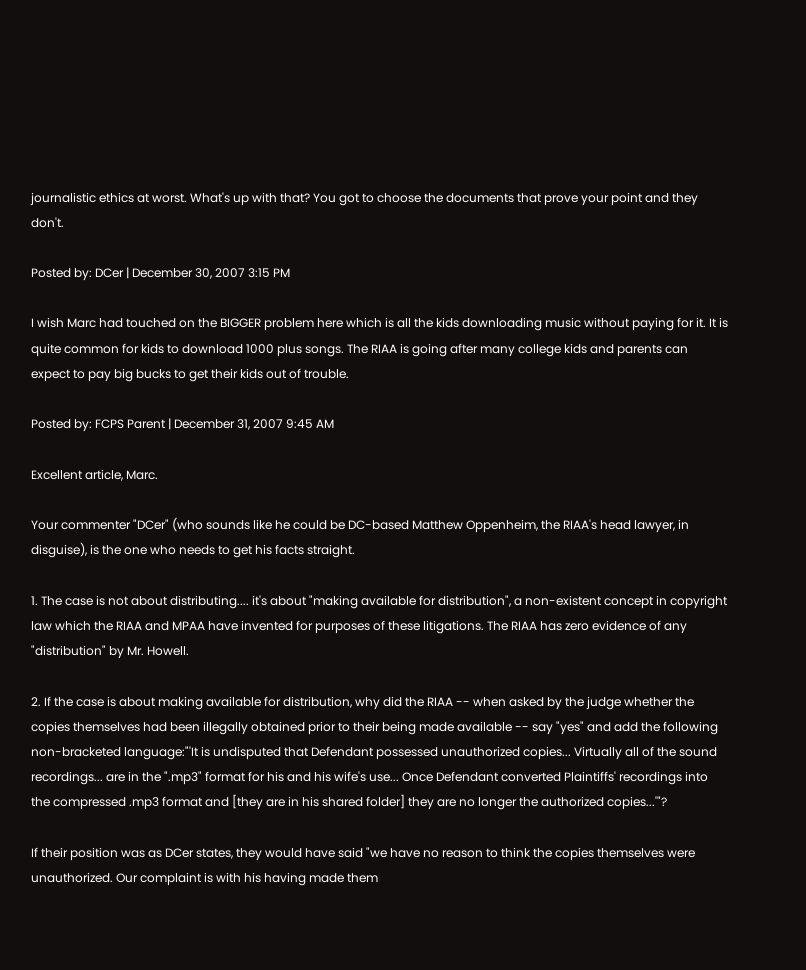journalistic ethics at worst. What's up with that? You got to choose the documents that prove your point and they don't.

Posted by: DCer | December 30, 2007 3:15 PM

I wish Marc had touched on the BIGGER problem here which is all the kids downloading music without paying for it. It is quite common for kids to download 1000 plus songs. The RIAA is going after many college kids and parents can expect to pay big bucks to get their kids out of trouble.

Posted by: FCPS Parent | December 31, 2007 9:45 AM

Excellent article, Marc.

Your commenter "DCer" (who sounds like he could be DC-based Matthew Oppenheim, the RIAA's head lawyer, in disguise), is the one who needs to get his facts straight.

1. The case is not about distributing.... it's about "making available for distribution", a non-existent concept in copyright law which the RIAA and MPAA have invented for purposes of these litigations. The RIAA has zero evidence of any "distribution" by Mr. Howell.

2. If the case is about making available for distribution, why did the RIAA -- when asked by the judge whether the copies themselves had been illegally obtained prior to their being made available -- say "yes" and add the following non-bracketed language:"'It is undisputed that Defendant possessed unauthorized copies... Virtually all of the sound recordings... are in the ".mp3" format for his and his wife's use... Once Defendant converted Plaintiffs' recordings into the compressed .mp3 format and [they are in his shared folder] they are no longer the authorized copies...'"?

If their position was as DCer states, they would have said "we have no reason to think the copies themselves were unauthorized. Our complaint is with his having made them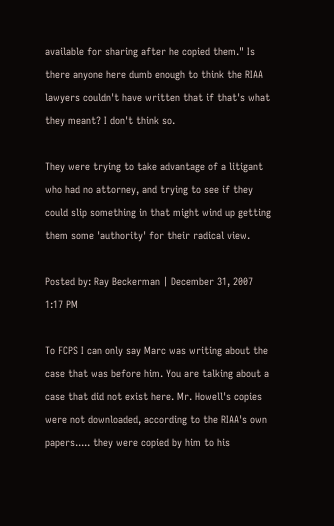available for sharing after he copied them." Is there anyone here dumb enough to think the RIAA lawyers couldn't have written that if that's what they meant? I don't think so.

They were trying to take advantage of a litigant who had no attorney, and trying to see if they could slip something in that might wind up getting them some 'authority' for their radical view.

Posted by: Ray Beckerman | December 31, 2007 1:17 PM

To FCPS I can only say Marc was writing about the case that was before him. You are talking about a case that did not exist here. Mr. Howell's copies were not downloaded, according to the RIAA's own papers..... they were copied by him to his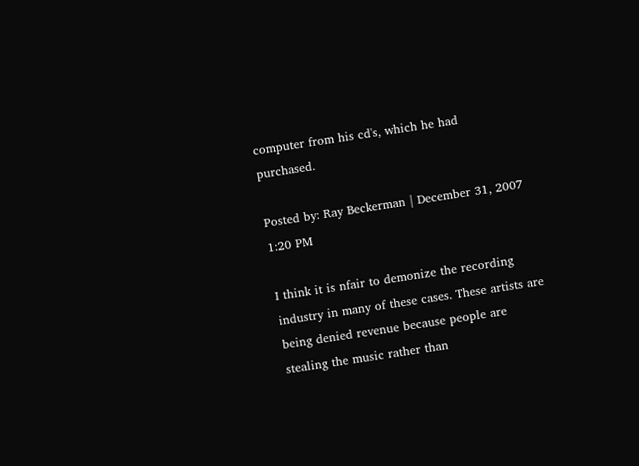computer from his cd's, which he had purchased.

Posted by: Ray Beckerman | December 31, 2007 1:20 PM

I think it is nfair to demonize the recording industry in many of these cases. These artists are being denied revenue because people are stealing the music rather than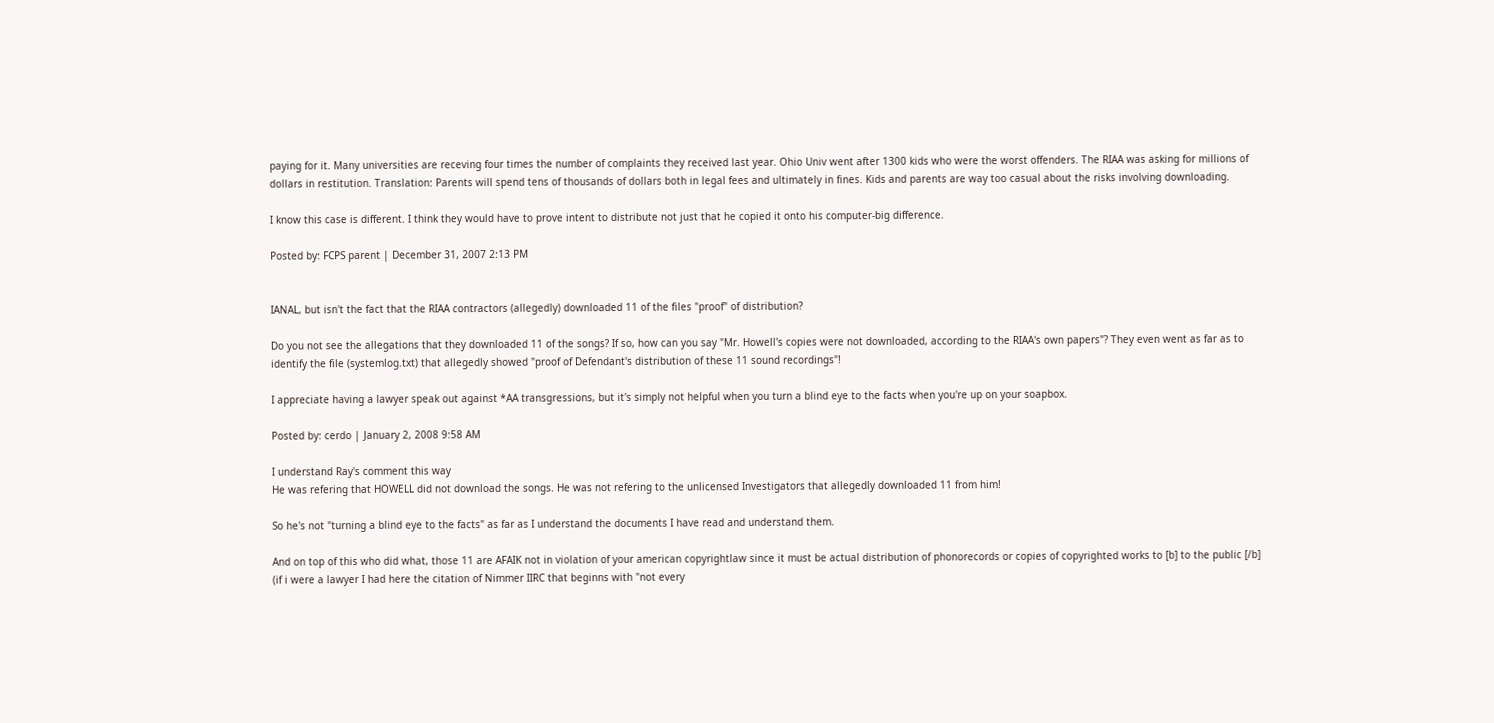paying for it. Many universities are receving four times the number of complaints they received last year. Ohio Univ went after 1300 kids who were the worst offenders. The RIAA was asking for millions of dollars in restitution. Translation: Parents will spend tens of thousands of dollars both in legal fees and ultimately in fines. Kids and parents are way too casual about the risks involving downloading.

I know this case is different. I think they would have to prove intent to distribute not just that he copied it onto his computer-big difference.

Posted by: FCPS parent | December 31, 2007 2:13 PM


IANAL, but isn't the fact that the RIAA contractors (allegedly) downloaded 11 of the files "proof" of distribution?

Do you not see the allegations that they downloaded 11 of the songs? If so, how can you say "Mr. Howell's copies were not downloaded, according to the RIAA's own papers"? They even went as far as to identify the file (systemlog.txt) that allegedly showed "proof of Defendant's distribution of these 11 sound recordings"!

I appreciate having a lawyer speak out against *AA transgressions, but it's simply not helpful when you turn a blind eye to the facts when you're up on your soapbox.

Posted by: cerdo | January 2, 2008 9:58 AM

I understand Ray's comment this way
He was refering that HOWELL did not download the songs. He was not refering to the unlicensed Investigators that allegedly downloaded 11 from him!

So he's not "turning a blind eye to the facts" as far as I understand the documents I have read and understand them.

And on top of this who did what, those 11 are AFAIK not in violation of your american copyrightlaw since it must be actual distribution of phonorecords or copies of copyrighted works to [b] to the public [/b] (if i were a lawyer I had here the citation of Nimmer IIRC that beginns with "not every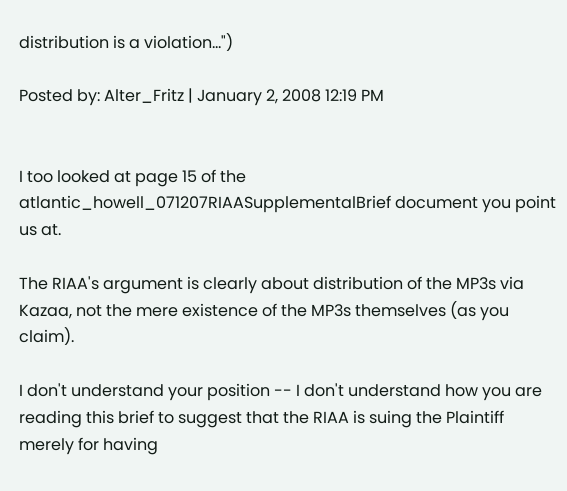distribution is a violation...")

Posted by: Alter_Fritz | January 2, 2008 12:19 PM


I too looked at page 15 of the atlantic_howell_071207RIAASupplementalBrief document you point us at.

The RIAA's argument is clearly about distribution of the MP3s via Kazaa, not the mere existence of the MP3s themselves (as you claim).

I don't understand your position -- I don't understand how you are reading this brief to suggest that the RIAA is suing the Plaintiff merely for having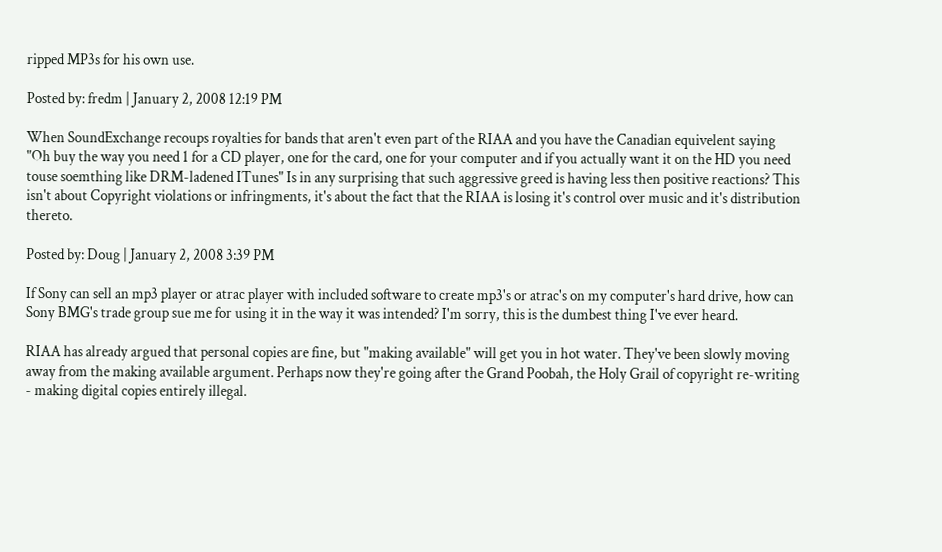ripped MP3s for his own use.

Posted by: fredm | January 2, 2008 12:19 PM

When SoundExchange recoups royalties for bands that aren't even part of the RIAA and you have the Canadian equivelent saying "Oh buy the way you need 1 for a CD player, one for the card, one for your computer and if you actually want it on the HD you need touse soemthing like DRM-ladened ITunes" Is in any surprising that such aggressive greed is having less then positive reactions? This isn't about Copyright violations or infringments, it's about the fact that the RIAA is losing it's control over music and it's distribution thereto.

Posted by: Doug | January 2, 2008 3:39 PM

If Sony can sell an mp3 player or atrac player with included software to create mp3's or atrac's on my computer's hard drive, how can Sony BMG's trade group sue me for using it in the way it was intended? I'm sorry, this is the dumbest thing I've ever heard.

RIAA has already argued that personal copies are fine, but "making available" will get you in hot water. They've been slowly moving away from the making available argument. Perhaps now they're going after the Grand Poobah, the Holy Grail of copyright re-writing - making digital copies entirely illegal.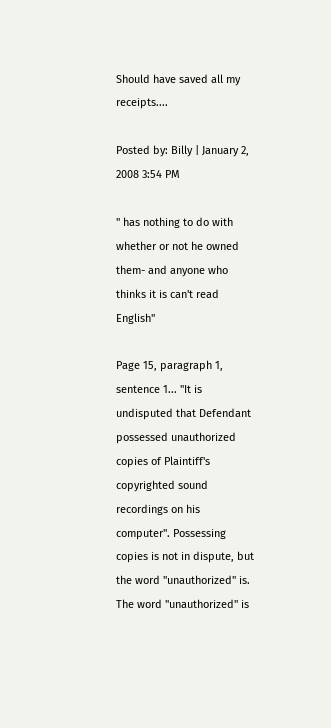Should have saved all my receipts....

Posted by: Billy | January 2, 2008 3:54 PM

" has nothing to do with whether or not he owned them- and anyone who thinks it is can't read English"

Page 15, paragraph 1, sentence 1... "It is undisputed that Defendant possessed unauthorized copies of Plaintiff's copyrighted sound recordings on his computer". Possessing copies is not in dispute, but the word "unauthorized" is. The word "unauthorized" is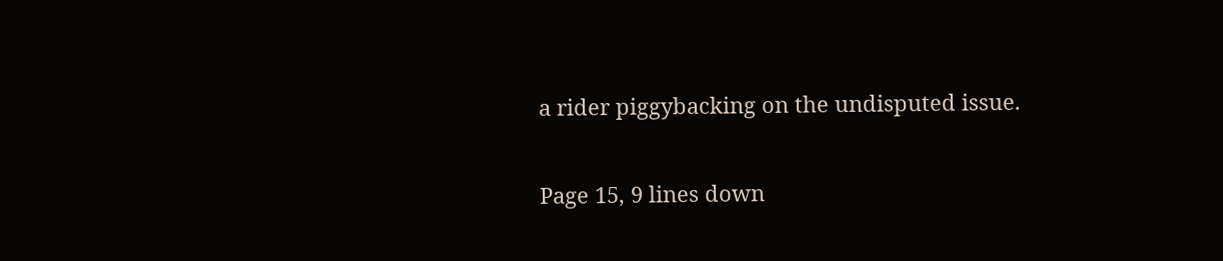a rider piggybacking on the undisputed issue.

Page 15, 9 lines down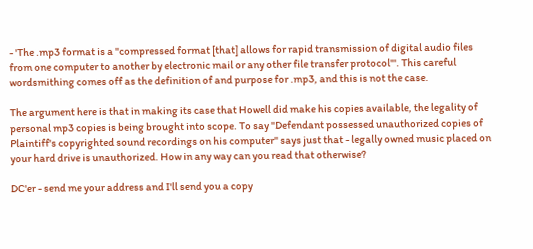- 'The .mp3 format is a "compressed format [that] allows for rapid transmission of digital audio files from one computer to another by electronic mail or any other file transfer protocol"'. This careful wordsmithing comes off as the definition of and purpose for .mp3, and this is not the case.

The argument here is that in making its case that Howell did make his copies available, the legality of personal mp3 copies is being brought into scope. To say "Defendant possessed unauthorized copies of Plaintiff's copyrighted sound recordings on his computer" says just that - legally owned music placed on your hard drive is unauthorized. How in any way can you read that otherwise?

DC'er - send me your address and I'll send you a copy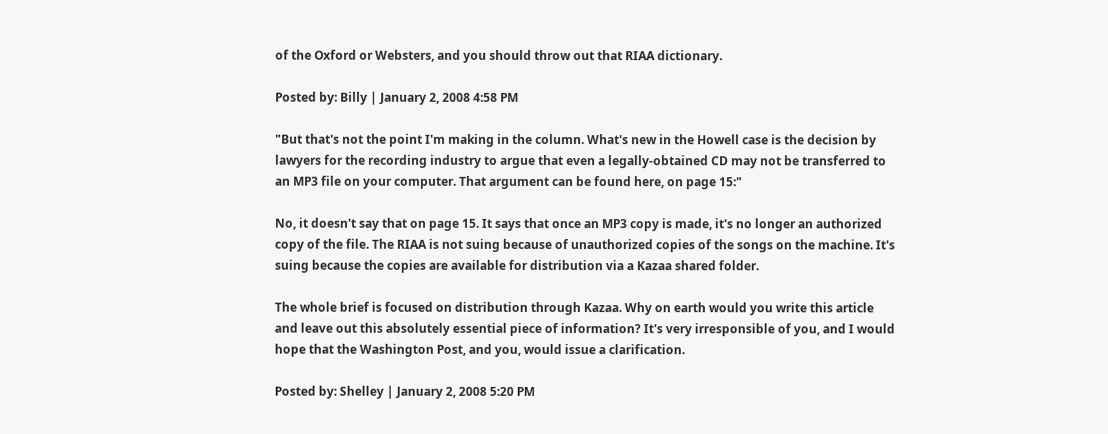of the Oxford or Websters, and you should throw out that RIAA dictionary.

Posted by: Billy | January 2, 2008 4:58 PM

"But that's not the point I'm making in the column. What's new in the Howell case is the decision by lawyers for the recording industry to argue that even a legally-obtained CD may not be transferred to an MP3 file on your computer. That argument can be found here, on page 15:"

No, it doesn't say that on page 15. It says that once an MP3 copy is made, it's no longer an authorized copy of the file. The RIAA is not suing because of unauthorized copies of the songs on the machine. It's suing because the copies are available for distribution via a Kazaa shared folder.

The whole brief is focused on distribution through Kazaa. Why on earth would you write this article and leave out this absolutely essential piece of information? It's very irresponsible of you, and I would hope that the Washington Post, and you, would issue a clarification.

Posted by: Shelley | January 2, 2008 5:20 PM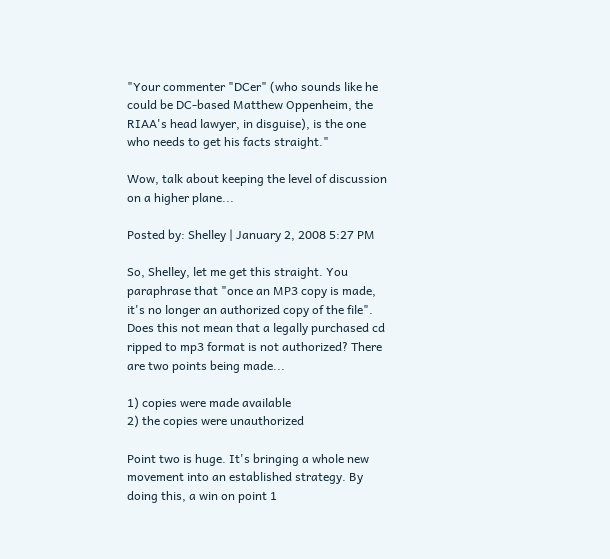"Your commenter "DCer" (who sounds like he could be DC-based Matthew Oppenheim, the RIAA's head lawyer, in disguise), is the one who needs to get his facts straight."

Wow, talk about keeping the level of discussion on a higher plane...

Posted by: Shelley | January 2, 2008 5:27 PM

So, Shelley, let me get this straight. You paraphrase that "once an MP3 copy is made, it's no longer an authorized copy of the file". Does this not mean that a legally purchased cd ripped to mp3 format is not authorized? There are two points being made...

1) copies were made available
2) the copies were unauthorized

Point two is huge. It's bringing a whole new movement into an established strategy. By doing this, a win on point 1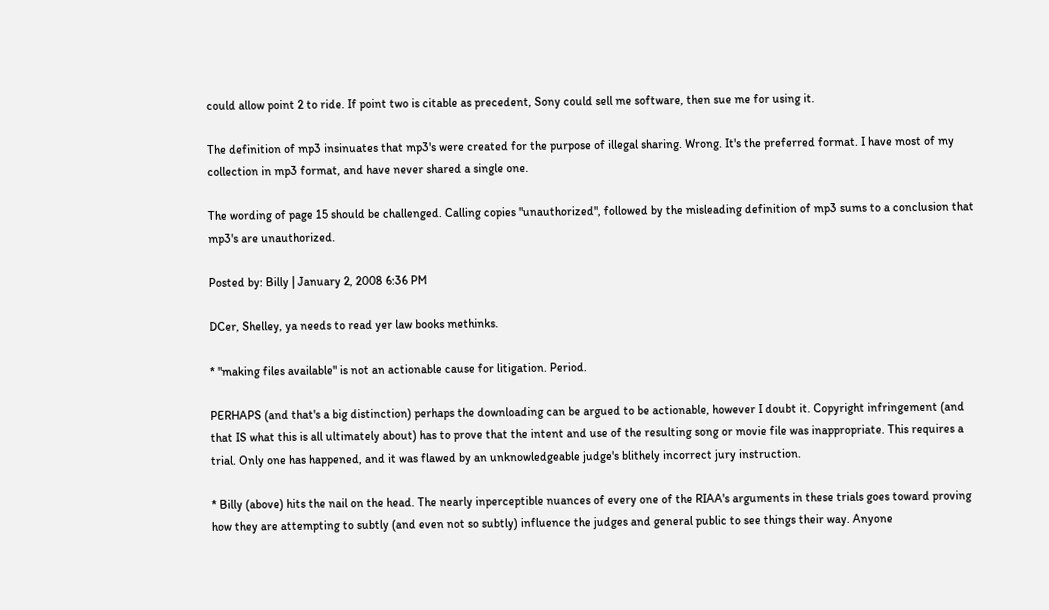could allow point 2 to ride. If point two is citable as precedent, Sony could sell me software, then sue me for using it.

The definition of mp3 insinuates that mp3's were created for the purpose of illegal sharing. Wrong. It's the preferred format. I have most of my collection in mp3 format, and have never shared a single one.

The wording of page 15 should be challenged. Calling copies "unauthorized", followed by the misleading definition of mp3 sums to a conclusion that mp3's are unauthorized.

Posted by: Billy | January 2, 2008 6:36 PM

DCer, Shelley, ya needs to read yer law books methinks.

* "making files available" is not an actionable cause for litigation. Period.

PERHAPS (and that's a big distinction) perhaps the downloading can be argued to be actionable, however I doubt it. Copyright infringement (and that IS what this is all ultimately about) has to prove that the intent and use of the resulting song or movie file was inappropriate. This requires a trial. Only one has happened, and it was flawed by an unknowledgeable judge's blithely incorrect jury instruction.

* Billy (above) hits the nail on the head. The nearly inperceptible nuances of every one of the RIAA's arguments in these trials goes toward proving how they are attempting to subtly (and even not so subtly) influence the judges and general public to see things their way. Anyone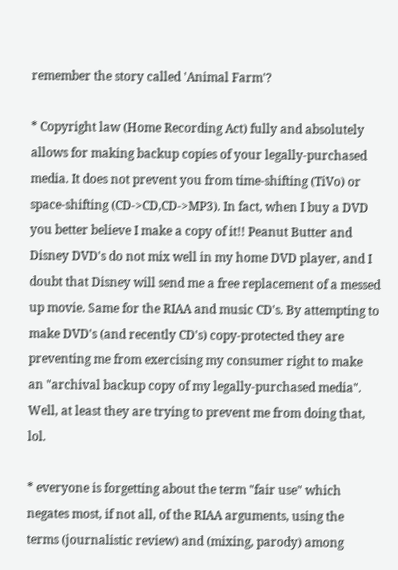remember the story called 'Animal Farm'?

* Copyright law (Home Recording Act) fully and absolutely allows for making backup copies of your legally-purchased media. It does not prevent you from time-shifting (TiVo) or space-shifting (CD->CD,CD->MP3). In fact, when I buy a DVD you better believe I make a copy of it!! Peanut Butter and Disney DVD's do not mix well in my home DVD player, and I doubt that Disney will send me a free replacement of a messed up movie. Same for the RIAA and music CD's. By attempting to make DVD's (and recently CD's) copy-protected they are preventing me from exercising my consumer right to make an "archival backup copy of my legally-purchased media". Well, at least they are trying to prevent me from doing that, lol.

* everyone is forgetting about the term "fair use" which negates most, if not all, of the RIAA arguments, using the terms (journalistic review) and (mixing, parody) among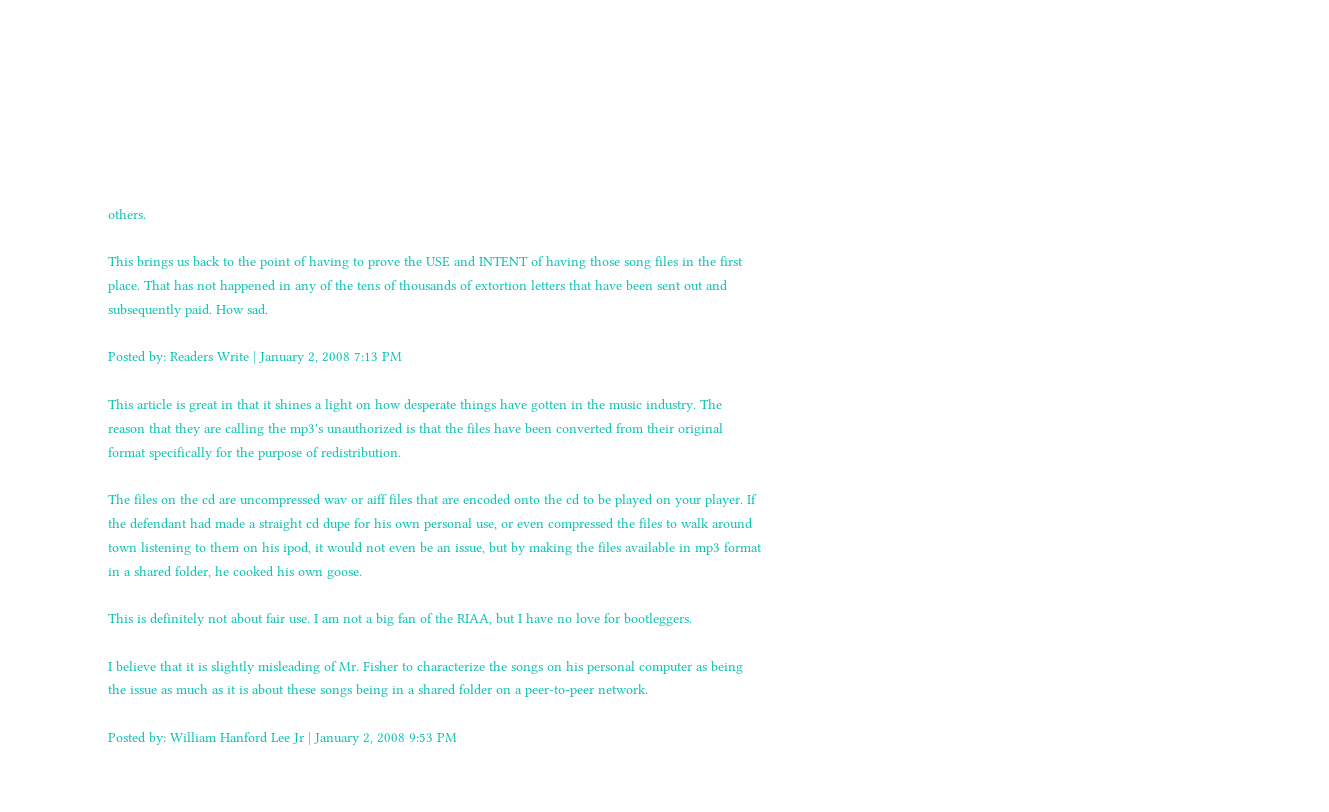others.

This brings us back to the point of having to prove the USE and INTENT of having those song files in the first place. That has not happened in any of the tens of thousands of extortion letters that have been sent out and subsequently paid. How sad.

Posted by: Readers Write | January 2, 2008 7:13 PM

This article is great in that it shines a light on how desperate things have gotten in the music industry. The reason that they are calling the mp3's unauthorized is that the files have been converted from their original format specifically for the purpose of redistribution.

The files on the cd are uncompressed wav or aiff files that are encoded onto the cd to be played on your player. If the defendant had made a straight cd dupe for his own personal use, or even compressed the files to walk around town listening to them on his ipod, it would not even be an issue, but by making the files available in mp3 format in a shared folder, he cooked his own goose.

This is definitely not about fair use. I am not a big fan of the RIAA, but I have no love for bootleggers.

I believe that it is slightly misleading of Mr. Fisher to characterize the songs on his personal computer as being the issue as much as it is about these songs being in a shared folder on a peer-to-peer network.

Posted by: William Hanford Lee Jr | January 2, 2008 9:53 PM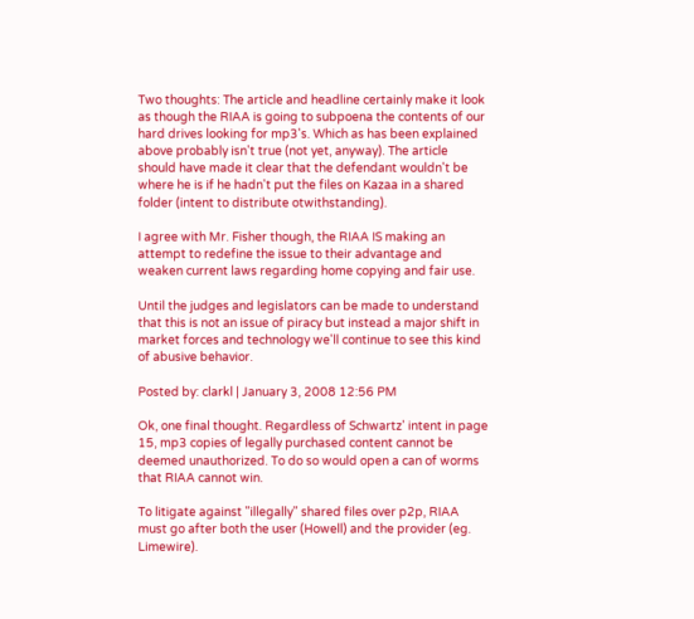Two thoughts: The article and headline certainly make it look as though the RIAA is going to subpoena the contents of our hard drives looking for mp3's. Which as has been explained above probably isn't true (not yet, anyway). The article should have made it clear that the defendant wouldn't be where he is if he hadn't put the files on Kazaa in a shared folder (intent to distribute otwithstanding).

I agree with Mr. Fisher though, the RIAA IS making an attempt to redefine the issue to their advantage and weaken current laws regarding home copying and fair use.

Until the judges and legislators can be made to understand that this is not an issue of piracy but instead a major shift in market forces and technology we'll continue to see this kind of abusive behavior.

Posted by: clarkl | January 3, 2008 12:56 PM

Ok, one final thought. Regardless of Schwartz' intent in page 15, mp3 copies of legally purchased content cannot be deemed unauthorized. To do so would open a can of worms that RIAA cannot win.

To litigate against "illegally" shared files over p2p, RIAA must go after both the user (Howell) and the provider (eg. Limewire).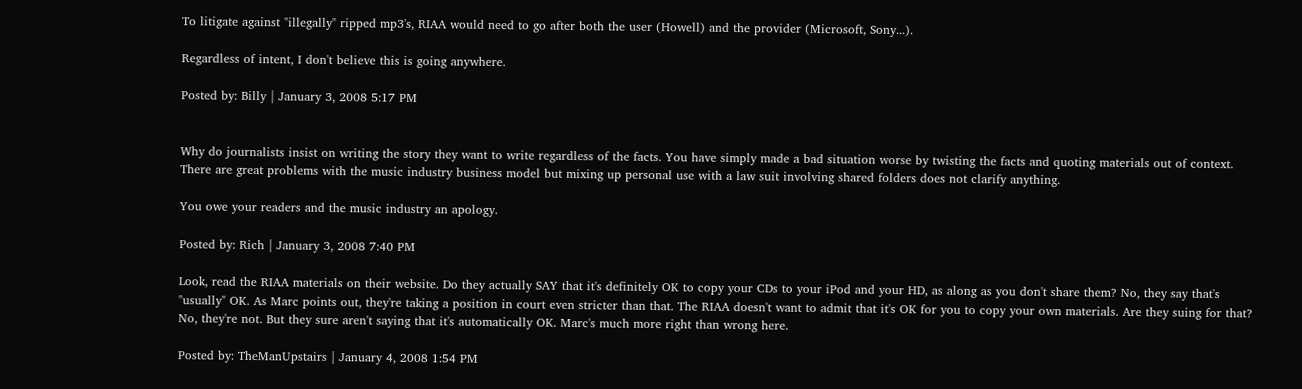To litigate against "illegally" ripped mp3's, RIAA would need to go after both the user (Howell) and the provider (Microsoft, Sony...).

Regardless of intent, I don't believe this is going anywhere.

Posted by: Billy | January 3, 2008 5:17 PM


Why do journalists insist on writing the story they want to write regardless of the facts. You have simply made a bad situation worse by twisting the facts and quoting materials out of context. There are great problems with the music industry business model but mixing up personal use with a law suit involving shared folders does not clarify anything.

You owe your readers and the music industry an apology.

Posted by: Rich | January 3, 2008 7:40 PM

Look, read the RIAA materials on their website. Do they actually SAY that it's definitely OK to copy your CDs to your iPod and your HD, as along as you don't share them? No, they say that's "usually" OK. As Marc points out, they're taking a position in court even stricter than that. The RIAA doesn't want to admit that it's OK for you to copy your own materials. Are they suing for that? No, they're not. But they sure aren't saying that it's automatically OK. Marc's much more right than wrong here.

Posted by: TheManUpstairs | January 4, 2008 1:54 PM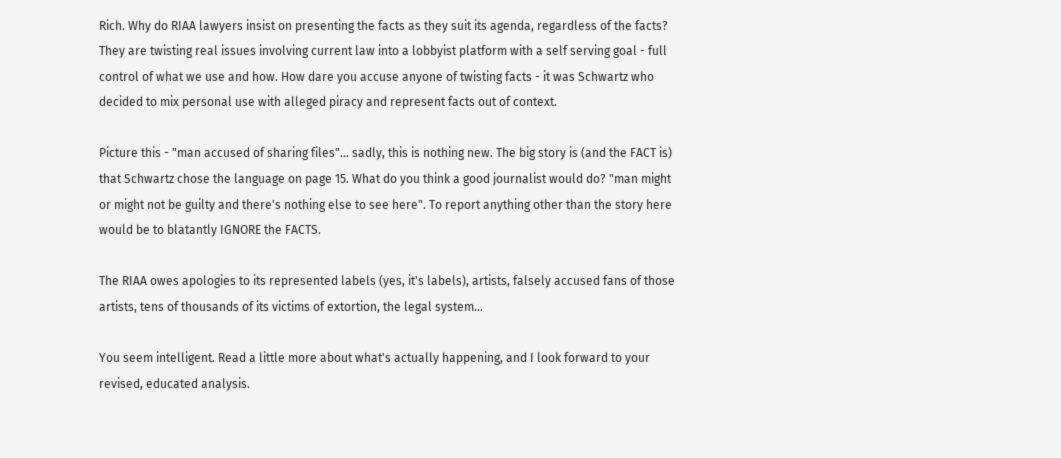Rich. Why do RIAA lawyers insist on presenting the facts as they suit its agenda, regardless of the facts? They are twisting real issues involving current law into a lobbyist platform with a self serving goal - full control of what we use and how. How dare you accuse anyone of twisting facts - it was Schwartz who decided to mix personal use with alleged piracy and represent facts out of context.

Picture this - "man accused of sharing files"... sadly, this is nothing new. The big story is (and the FACT is) that Schwartz chose the language on page 15. What do you think a good journalist would do? "man might or might not be guilty and there's nothing else to see here". To report anything other than the story here would be to blatantly IGNORE the FACTS.

The RIAA owes apologies to its represented labels (yes, it's labels), artists, falsely accused fans of those artists, tens of thousands of its victims of extortion, the legal system...

You seem intelligent. Read a little more about what's actually happening, and I look forward to your revised, educated analysis.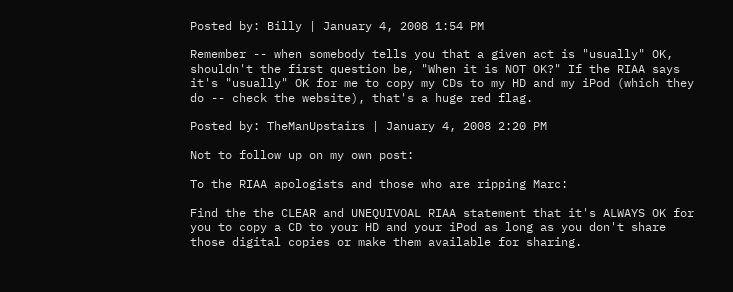Posted by: Billy | January 4, 2008 1:54 PM

Remember -- when somebody tells you that a given act is "usually" OK, shouldn't the first question be, "When it is NOT OK?" If the RIAA says it's "usually" OK for me to copy my CDs to my HD and my iPod (which they do -- check the website), that's a huge red flag.

Posted by: TheManUpstairs | January 4, 2008 2:20 PM

Not to follow up on my own post:

To the RIAA apologists and those who are ripping Marc:

Find the the CLEAR and UNEQUIVOAL RIAA statement that it's ALWAYS OK for you to copy a CD to your HD and your iPod as long as you don't share those digital copies or make them available for sharing.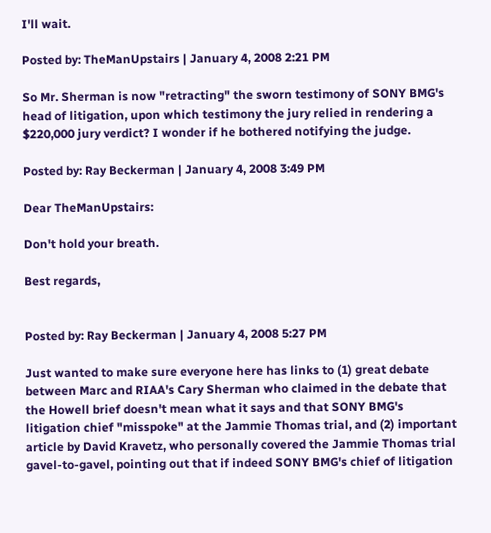I'll wait.

Posted by: TheManUpstairs | January 4, 2008 2:21 PM

So Mr. Sherman is now "retracting" the sworn testimony of SONY BMG's head of litigation, upon which testimony the jury relied in rendering a $220,000 jury verdict? I wonder if he bothered notifying the judge.

Posted by: Ray Beckerman | January 4, 2008 3:49 PM

Dear TheManUpstairs:

Don't hold your breath.

Best regards,


Posted by: Ray Beckerman | January 4, 2008 5:27 PM

Just wanted to make sure everyone here has links to (1) great debate between Marc and RIAA's Cary Sherman who claimed in the debate that the Howell brief doesn't mean what it says and that SONY BMG's litigation chief "misspoke" at the Jammie Thomas trial, and (2) important article by David Kravetz, who personally covered the Jammie Thomas trial gavel-to-gavel, pointing out that if indeed SONY BMG's chief of litigation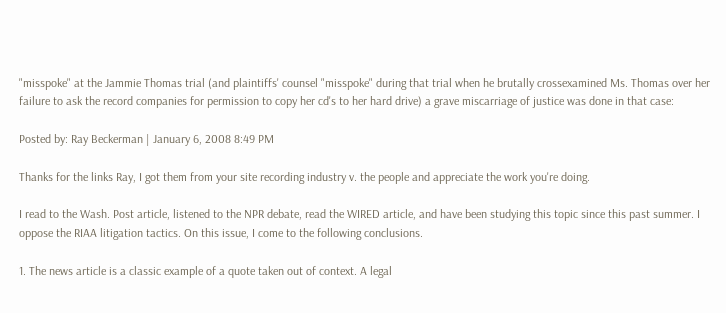"misspoke" at the Jammie Thomas trial (and plaintiffs' counsel "misspoke" during that trial when he brutally crossexamined Ms. Thomas over her failure to ask the record companies for permission to copy her cd's to her hard drive) a grave miscarriage of justice was done in that case:

Posted by: Ray Beckerman | January 6, 2008 8:49 PM

Thanks for the links Ray, I got them from your site recording industry v. the people and appreciate the work you're doing.

I read to the Wash. Post article, listened to the NPR debate, read the WIRED article, and have been studying this topic since this past summer. I oppose the RIAA litigation tactics. On this issue, I come to the following conclusions.

1. The news article is a classic example of a quote taken out of context. A legal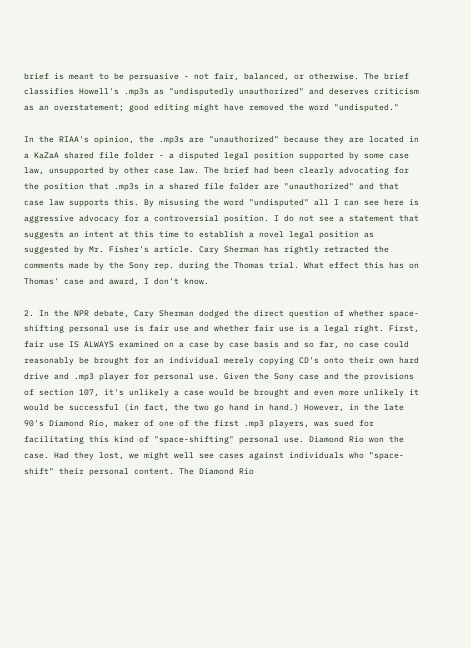brief is meant to be persuasive - not fair, balanced, or otherwise. The brief classifies Howell's .mp3s as "undisputedly unauthorized" and deserves criticism as an overstatement; good editing might have removed the word "undisputed."

In the RIAA's opinion, the .mp3s are "unauthorized" because they are located in a KaZaA shared file folder - a disputed legal position supported by some case law, unsupported by other case law. The brief had been clearly advocating for the position that .mp3s in a shared file folder are "unauthorized" and that case law supports this. By misusing the word "undisputed" all I can see here is aggressive advocacy for a controversial position. I do not see a statement that suggests an intent at this time to establish a novel legal position as suggested by Mr. Fisher's article. Cary Sherman has rightly retracted the comments made by the Sony rep. during the Thomas trial. What effect this has on Thomas' case and award, I don't know.

2. In the NPR debate, Cary Sherman dodged the direct question of whether space-shifting personal use is fair use and whether fair use is a legal right. First, fair use IS ALWAYS examined on a case by case basis and so far, no case could reasonably be brought for an individual merely copying CD's onto their own hard drive and .mp3 player for personal use. Given the Sony case and the provisions of section 107, it's unlikely a case would be brought and even more unlikely it would be successful (in fact, the two go hand in hand.) However, in the late 90's Diamond Rio, maker of one of the first .mp3 players, was sued for facilitating this kind of "space-shifting" personal use. Diamond Rio won the case. Had they lost, we might well see cases against individuals who "space-shift" their personal content. The Diamond Rio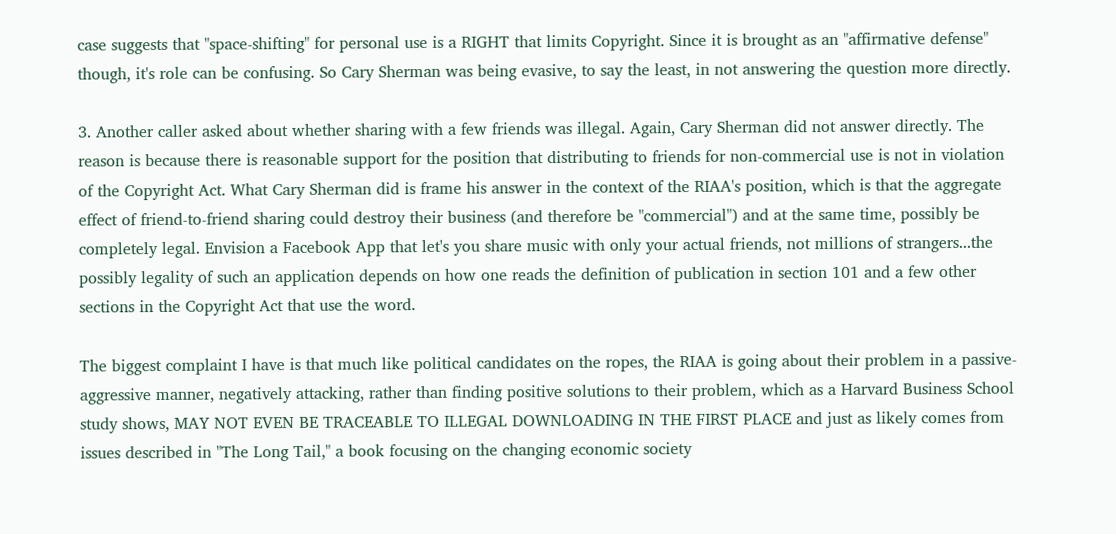case suggests that "space-shifting" for personal use is a RIGHT that limits Copyright. Since it is brought as an "affirmative defense" though, it's role can be confusing. So Cary Sherman was being evasive, to say the least, in not answering the question more directly.

3. Another caller asked about whether sharing with a few friends was illegal. Again, Cary Sherman did not answer directly. The reason is because there is reasonable support for the position that distributing to friends for non-commercial use is not in violation of the Copyright Act. What Cary Sherman did is frame his answer in the context of the RIAA's position, which is that the aggregate effect of friend-to-friend sharing could destroy their business (and therefore be "commercial") and at the same time, possibly be completely legal. Envision a Facebook App that let's you share music with only your actual friends, not millions of strangers...the possibly legality of such an application depends on how one reads the definition of publication in section 101 and a few other sections in the Copyright Act that use the word.

The biggest complaint I have is that much like political candidates on the ropes, the RIAA is going about their problem in a passive-aggressive manner, negatively attacking, rather than finding positive solutions to their problem, which as a Harvard Business School study shows, MAY NOT EVEN BE TRACEABLE TO ILLEGAL DOWNLOADING IN THE FIRST PLACE and just as likely comes from issues described in "The Long Tail," a book focusing on the changing economic society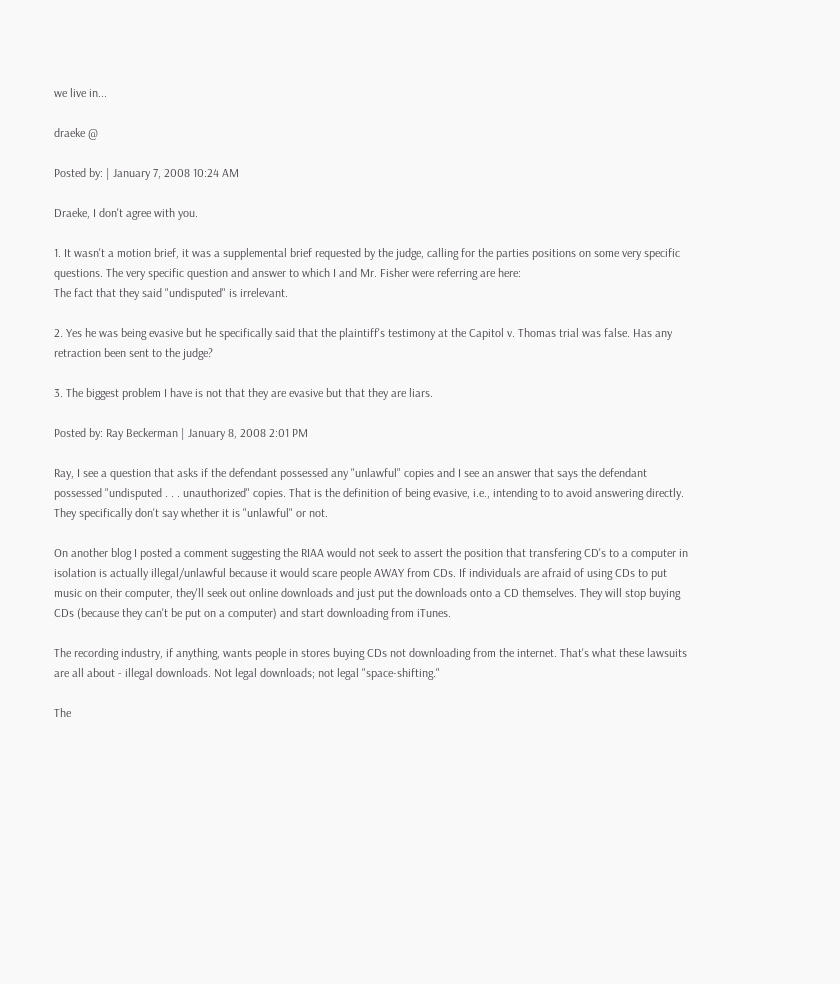we live in...

draeke @

Posted by: | January 7, 2008 10:24 AM

Draeke, I don't agree with you.

1. It wasn't a motion brief, it was a supplemental brief requested by the judge, calling for the parties positions on some very specific questions. The very specific question and answer to which I and Mr. Fisher were referring are here:
The fact that they said "undisputed" is irrelevant.

2. Yes he was being evasive but he specifically said that the plaintiff's testimony at the Capitol v. Thomas trial was false. Has any retraction been sent to the judge?

3. The biggest problem I have is not that they are evasive but that they are liars.

Posted by: Ray Beckerman | January 8, 2008 2:01 PM

Ray, I see a question that asks if the defendant possessed any "unlawful" copies and I see an answer that says the defendant possessed "undisputed . . . unauthorized" copies. That is the definition of being evasive, i.e., intending to to avoid answering directly. They specifically don't say whether it is "unlawful" or not.

On another blog I posted a comment suggesting the RIAA would not seek to assert the position that transfering CD's to a computer in isolation is actually illegal/unlawful because it would scare people AWAY from CDs. If individuals are afraid of using CDs to put music on their computer, they'll seek out online downloads and just put the downloads onto a CD themselves. They will stop buying CDs (because they can't be put on a computer) and start downloading from iTunes.

The recording industry, if anything, wants people in stores buying CDs not downloading from the internet. That's what these lawsuits are all about - illegal downloads. Not legal downloads; not legal "space-shifting."

The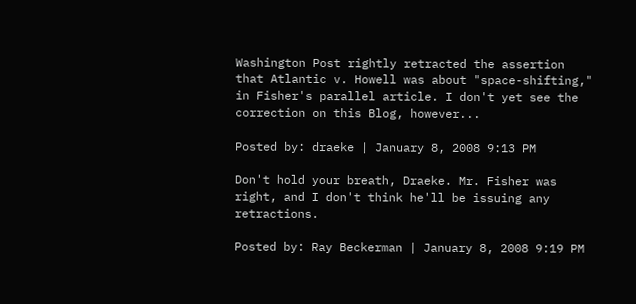Washington Post rightly retracted the assertion that Atlantic v. Howell was about "space-shifting," in Fisher's parallel article. I don't yet see the correction on this Blog, however...

Posted by: draeke | January 8, 2008 9:13 PM

Don't hold your breath, Draeke. Mr. Fisher was right, and I don't think he'll be issuing any retractions.

Posted by: Ray Beckerman | January 8, 2008 9:19 PM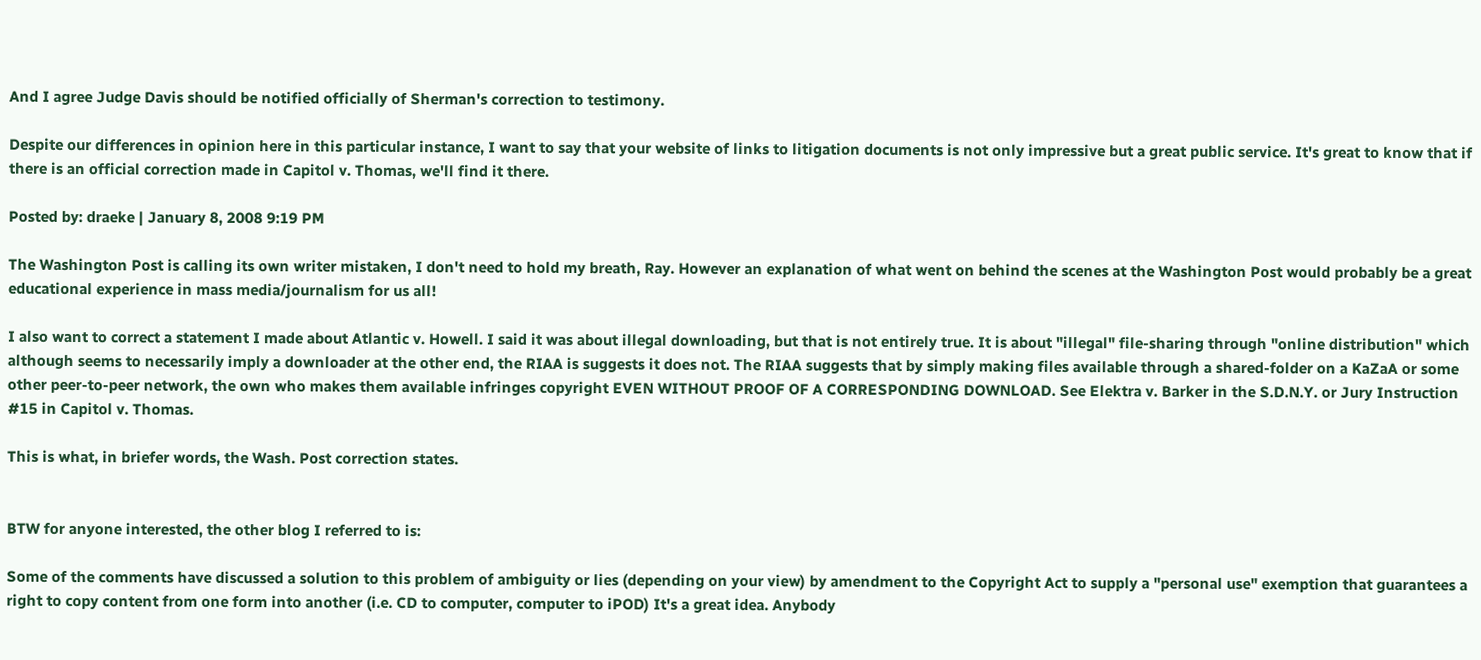And I agree Judge Davis should be notified officially of Sherman's correction to testimony.

Despite our differences in opinion here in this particular instance, I want to say that your website of links to litigation documents is not only impressive but a great public service. It's great to know that if there is an official correction made in Capitol v. Thomas, we'll find it there.

Posted by: draeke | January 8, 2008 9:19 PM

The Washington Post is calling its own writer mistaken, I don't need to hold my breath, Ray. However an explanation of what went on behind the scenes at the Washington Post would probably be a great educational experience in mass media/journalism for us all!

I also want to correct a statement I made about Atlantic v. Howell. I said it was about illegal downloading, but that is not entirely true. It is about "illegal" file-sharing through "online distribution" which although seems to necessarily imply a downloader at the other end, the RIAA is suggests it does not. The RIAA suggests that by simply making files available through a shared-folder on a KaZaA or some other peer-to-peer network, the own who makes them available infringes copyright EVEN WITHOUT PROOF OF A CORRESPONDING DOWNLOAD. See Elektra v. Barker in the S.D.N.Y. or Jury Instruction #15 in Capitol v. Thomas.

This is what, in briefer words, the Wash. Post correction states.


BTW for anyone interested, the other blog I referred to is:

Some of the comments have discussed a solution to this problem of ambiguity or lies (depending on your view) by amendment to the Copyright Act to supply a "personal use" exemption that guarantees a right to copy content from one form into another (i.e. CD to computer, computer to iPOD) It's a great idea. Anybody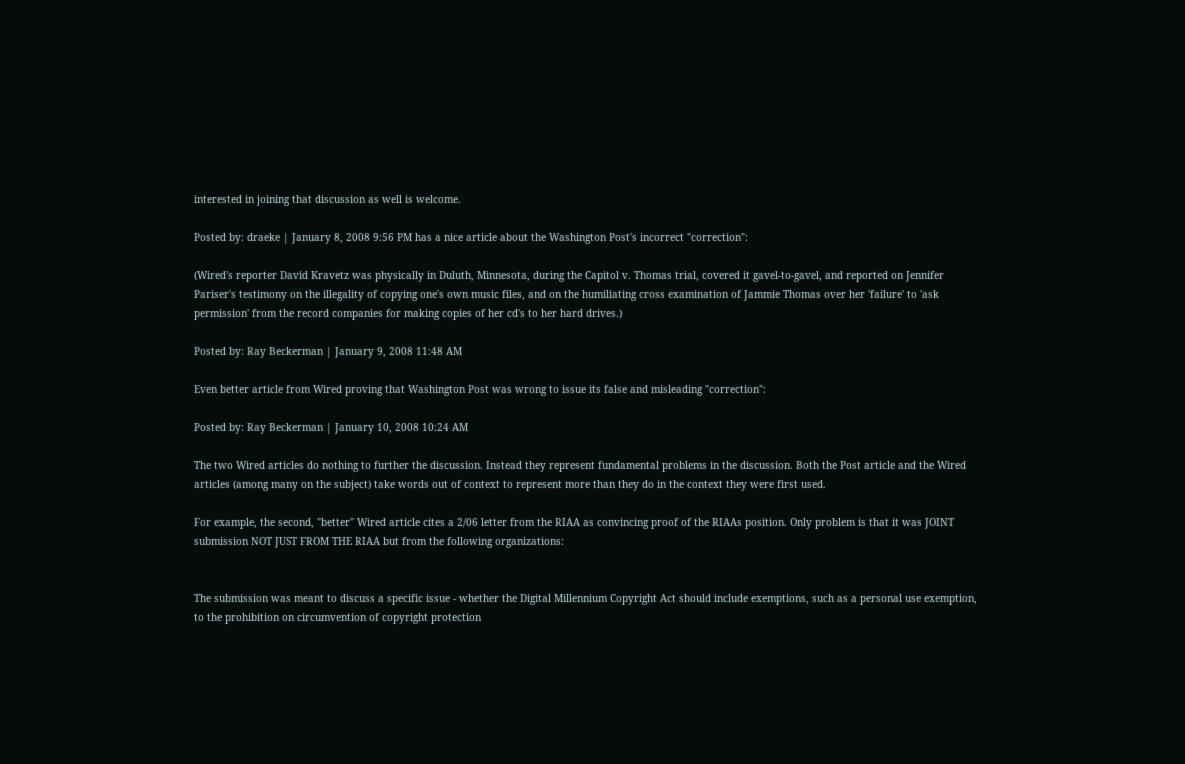interested in joining that discussion as well is welcome.

Posted by: draeke | January 8, 2008 9:56 PM has a nice article about the Washington Post's incorrect "correction":

(Wired's reporter David Kravetz was physically in Duluth, Minnesota, during the Capitol v. Thomas trial, covered it gavel-to-gavel, and reported on Jennifer Pariser's testimony on the illegality of copying one's own music files, and on the humiliating cross examination of Jammie Thomas over her 'failure' to 'ask permission' from the record companies for making copies of her cd's to her hard drives.)

Posted by: Ray Beckerman | January 9, 2008 11:48 AM

Even better article from Wired proving that Washington Post was wrong to issue its false and misleading "correction":

Posted by: Ray Beckerman | January 10, 2008 10:24 AM

The two Wired articles do nothing to further the discussion. Instead they represent fundamental problems in the discussion. Both the Post article and the Wired articles (among many on the subject) take words out of context to represent more than they do in the context they were first used.

For example, the second, "better" Wired article cites a 2/06 letter from the RIAA as convincing proof of the RIAAs position. Only problem is that it was JOINT submission NOT JUST FROM THE RIAA but from the following organizations:


The submission was meant to discuss a specific issue - whether the Digital Millennium Copyright Act should include exemptions, such as a personal use exemption, to the prohibition on circumvention of copyright protection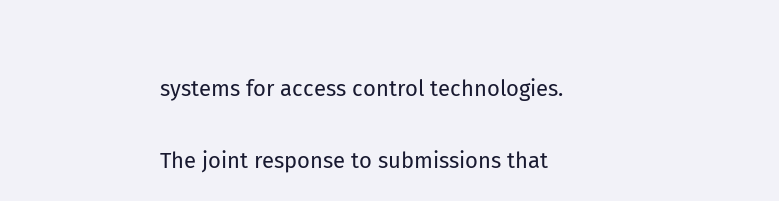systems for access control technologies.

The joint response to submissions that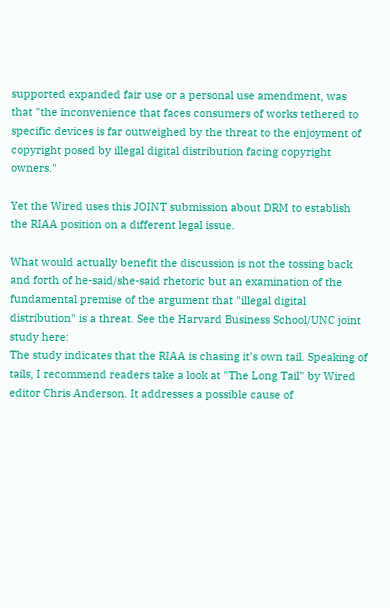supported expanded fair use or a personal use amendment, was that "the inconvenience that faces consumers of works tethered to specific devices is far outweighed by the threat to the enjoyment of copyright posed by illegal digital distribution facing copyright owners."

Yet the Wired uses this JOINT submission about DRM to establish the RIAA position on a different legal issue.

What would actually benefit the discussion is not the tossing back and forth of he-said/she-said rhetoric but an examination of the fundamental premise of the argument that "illegal digital distribution" is a threat. See the Harvard Business School/UNC joint study here:
The study indicates that the RIAA is chasing it's own tail. Speaking of tails, I recommend readers take a look at "The Long Tail" by Wired editor Chris Anderson. It addresses a possible cause of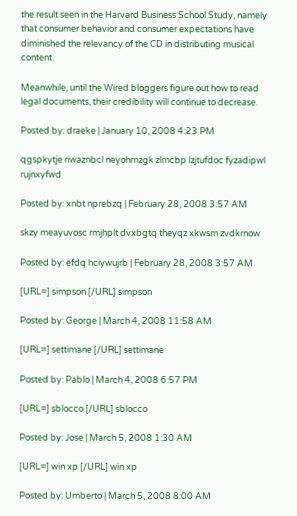the result seen in the Harvard Business School Study, namely that consumer behavior and consumer expectations have diminished the relevancy of the CD in distributing musical content.

Meanwhile, until the Wired bloggers figure out how to read legal documents, their credibility will continue to decrease.

Posted by: draeke | January 10, 2008 4:23 PM

qgspkytje riwaznbcl neyohmzgk zlmcbp lzjtufdoc fyzadipwl rujnxyfwd

Posted by: xnbt nprebzq | February 28, 2008 3:57 AM

skzy meayuvosc rmjhplt dvxbgtq theyqz xkwsm zvdkrnow

Posted by: efdq hciywujrb | February 28, 2008 3:57 AM

[URL=] simpson [/URL] simpson

Posted by: George | March 4, 2008 11:58 AM

[URL=] settimane [/URL] settimane

Posted by: Pablo | March 4, 2008 6:57 PM

[URL=] sblocco [/URL] sblocco

Posted by: Jose | March 5, 2008 1:30 AM

[URL=] win xp [/URL] win xp

Posted by: Umberto | March 5, 2008 8:00 AM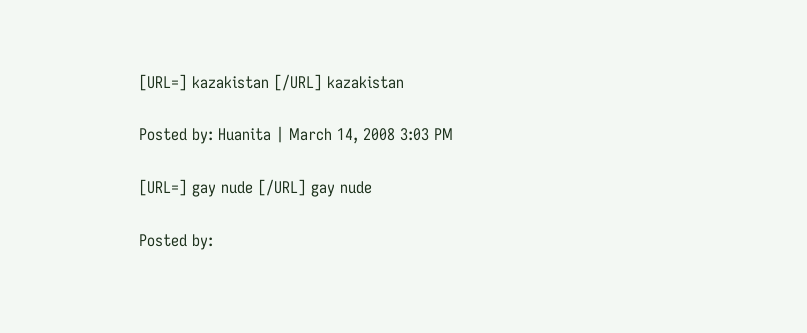[URL=] kazakistan [/URL] kazakistan

Posted by: Huanita | March 14, 2008 3:03 PM

[URL=] gay nude [/URL] gay nude

Posted by: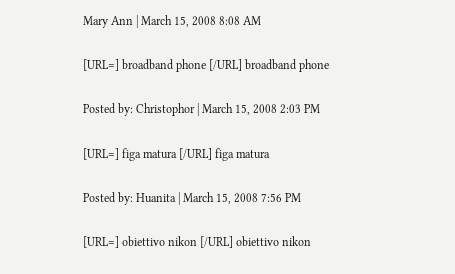Mary Ann | March 15, 2008 8:08 AM

[URL=] broadband phone [/URL] broadband phone

Posted by: Christophor | March 15, 2008 2:03 PM

[URL=] figa matura [/URL] figa matura

Posted by: Huanita | March 15, 2008 7:56 PM

[URL=] obiettivo nikon [/URL] obiettivo nikon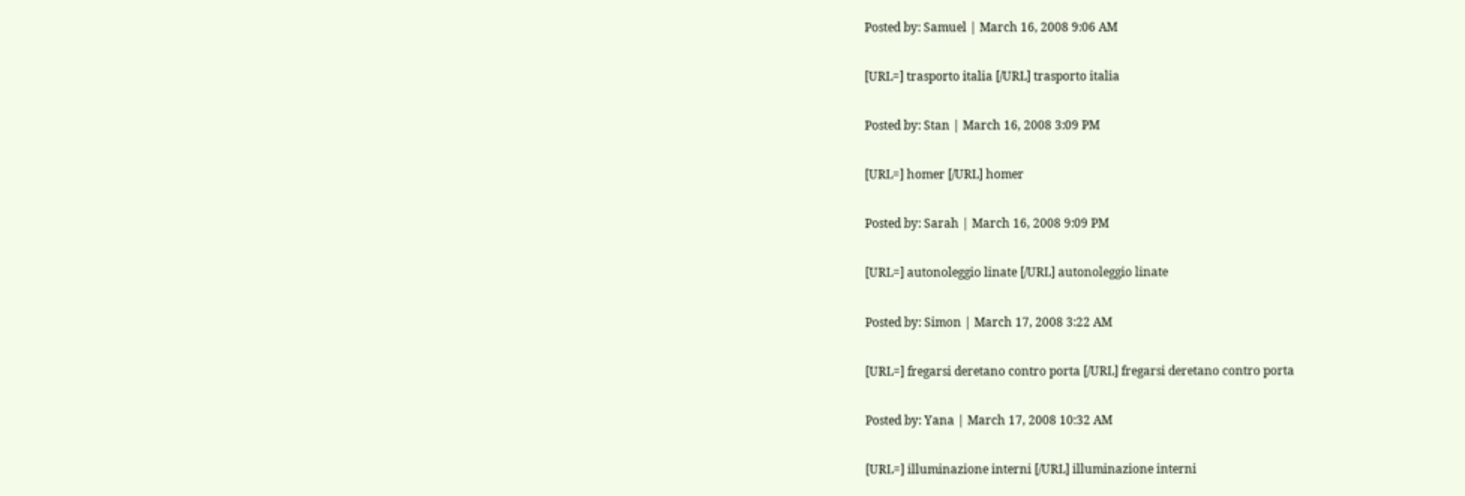Posted by: Samuel | March 16, 2008 9:06 AM

[URL=] trasporto italia [/URL] trasporto italia

Posted by: Stan | March 16, 2008 3:09 PM

[URL=] homer [/URL] homer

Posted by: Sarah | March 16, 2008 9:09 PM

[URL=] autonoleggio linate [/URL] autonoleggio linate

Posted by: Simon | March 17, 2008 3:22 AM

[URL=] fregarsi deretano contro porta [/URL] fregarsi deretano contro porta

Posted by: Yana | March 17, 2008 10:32 AM

[URL=] illuminazione interni [/URL] illuminazione interni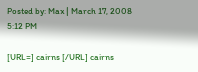Posted by: Max | March 17, 2008 5:12 PM

[URL=] cairns [/URL] cairns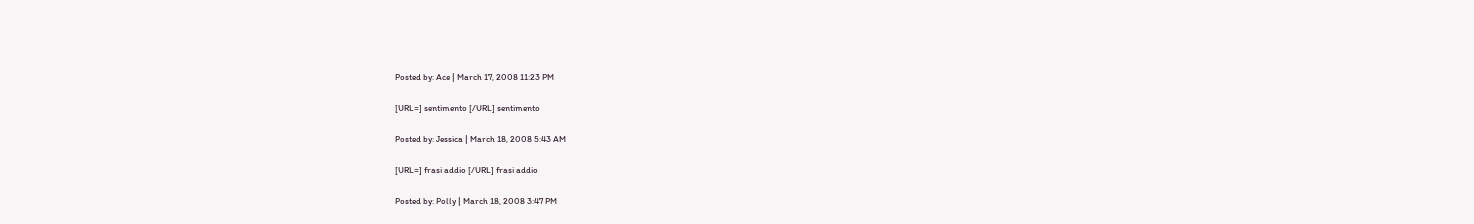Posted by: Ace | March 17, 2008 11:23 PM

[URL=] sentimento [/URL] sentimento

Posted by: Jessica | March 18, 2008 5:43 AM

[URL=] frasi addio [/URL] frasi addio

Posted by: Polly | March 18, 2008 3:47 PM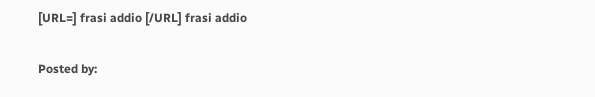[URL=] frasi addio [/URL] frasi addio

Posted by: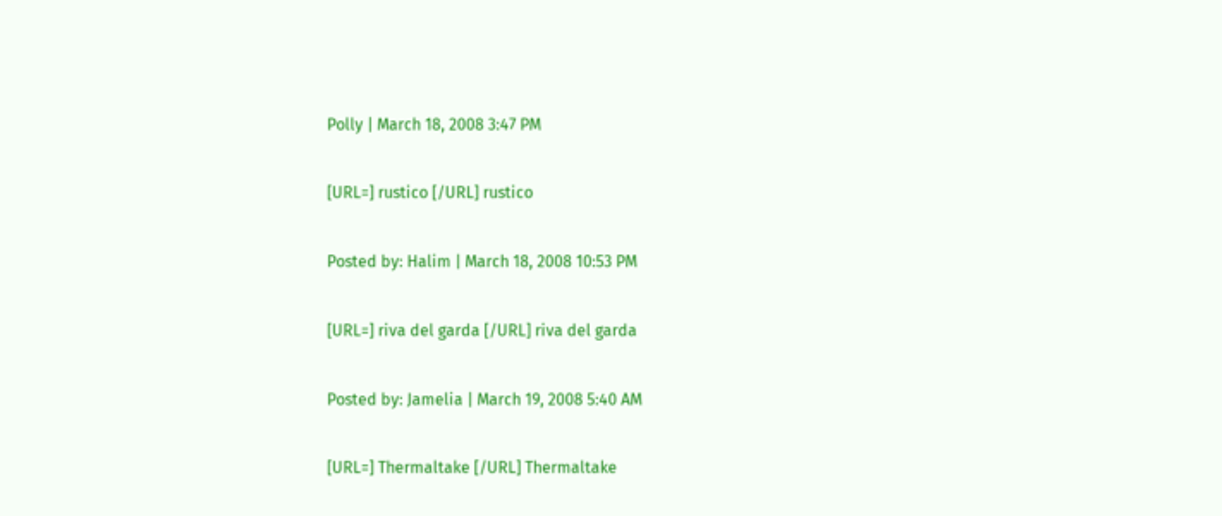Polly | March 18, 2008 3:47 PM

[URL=] rustico [/URL] rustico

Posted by: Halim | March 18, 2008 10:53 PM

[URL=] riva del garda [/URL] riva del garda

Posted by: Jamelia | March 19, 2008 5:40 AM

[URL=] Thermaltake [/URL] Thermaltake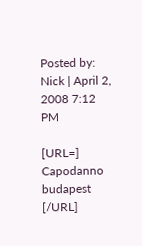Posted by: Nick | April 2, 2008 7:12 PM

[URL=] Capodanno budapest [/URL]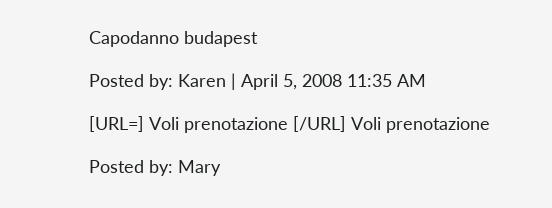Capodanno budapest

Posted by: Karen | April 5, 2008 11:35 AM

[URL=] Voli prenotazione [/URL] Voli prenotazione

Posted by: Mary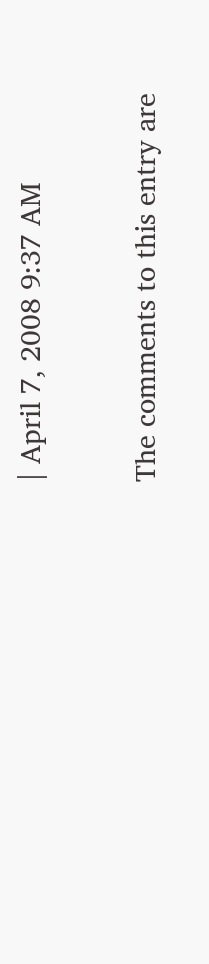| April 7, 2008 9:37 AM

The comments to this entry are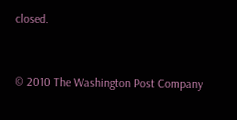closed.


© 2010 The Washington Post Company